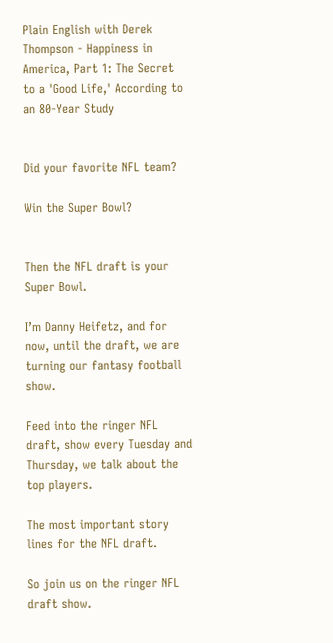Plain English with Derek Thompson - Happiness in America, Part 1: The Secret to a 'Good Life,' According to an 80-Year Study


Did your favorite NFL team?

Win the Super Bowl?


Then the NFL draft is your Super Bowl.

I’m Danny Heifetz, and for now, until the draft, we are turning our fantasy football show.

Feed into the ringer NFL draft, show every Tuesday and Thursday, we talk about the top players.

The most important story lines for the NFL draft.

So join us on the ringer NFL draft show.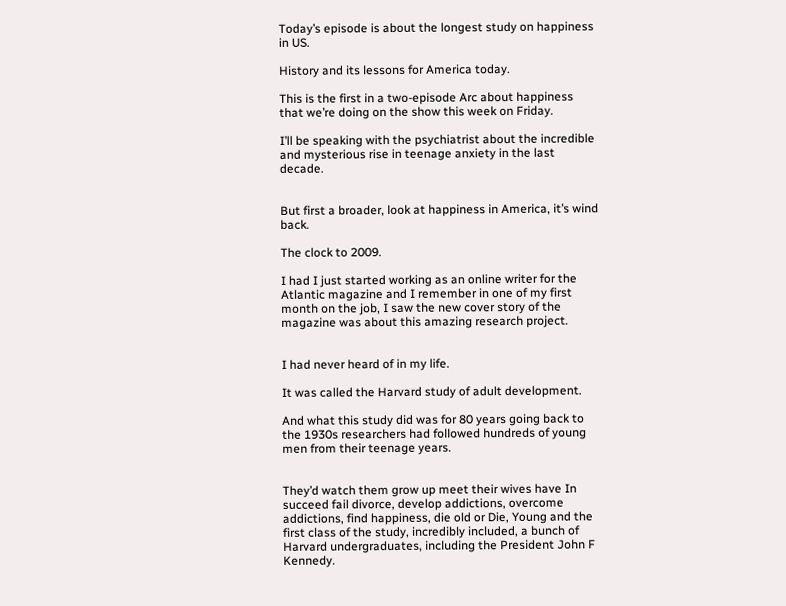Today’s episode is about the longest study on happiness in US.

History and its lessons for America today.

This is the first in a two-episode Arc about happiness that we’re doing on the show this week on Friday.

I’ll be speaking with the psychiatrist about the incredible and mysterious rise in teenage anxiety in the last decade.


But first a broader, look at happiness in America, it’s wind back.

The clock to 2009.

I had I just started working as an online writer for the Atlantic magazine and I remember in one of my first month on the job, I saw the new cover story of the magazine was about this amazing research project.


I had never heard of in my life.

It was called the Harvard study of adult development.

And what this study did was for 80 years going back to the 1930s researchers had followed hundreds of young men from their teenage years.


They’d watch them grow up meet their wives have In succeed fail divorce, develop addictions, overcome addictions, find happiness, die old or Die, Young and the first class of the study, incredibly included, a bunch of Harvard undergraduates, including the President John F Kennedy.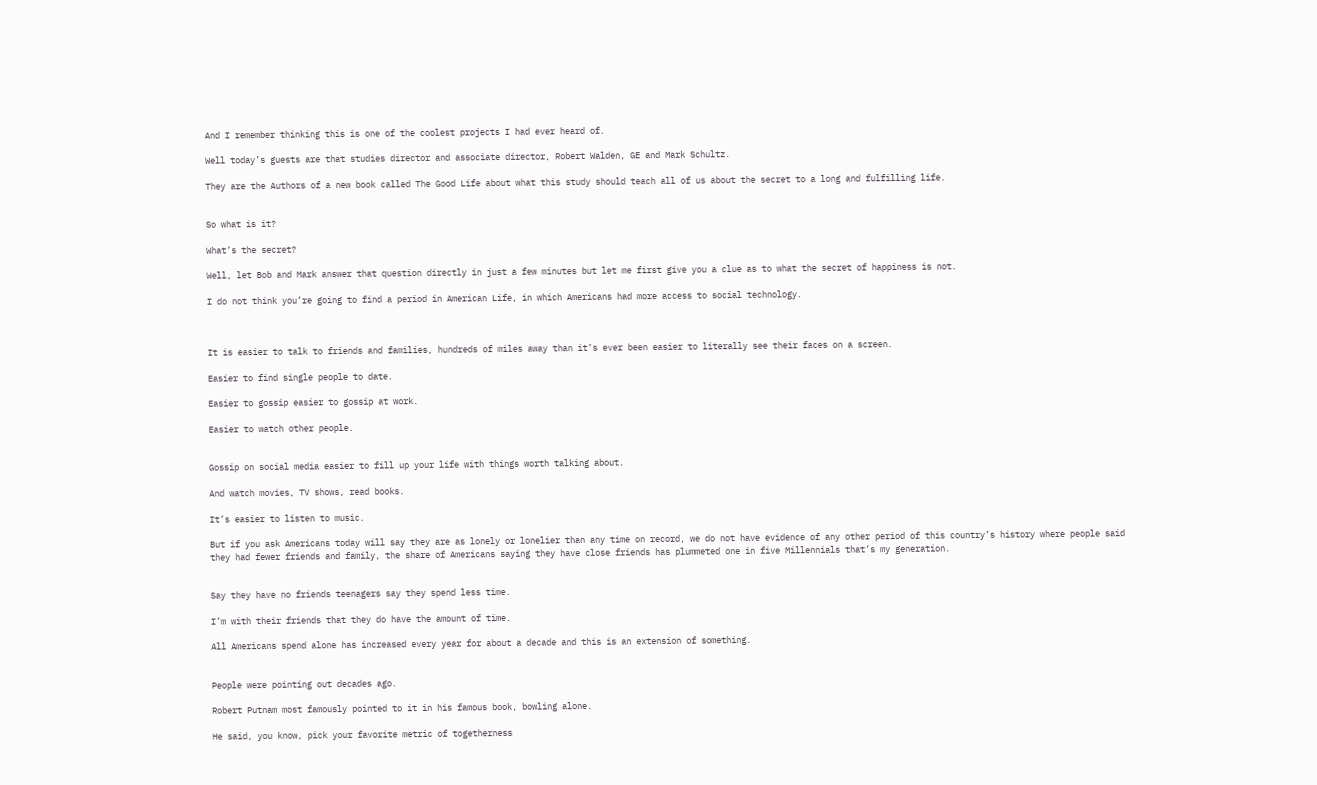And I remember thinking this is one of the coolest projects I had ever heard of.

Well today’s guests are that studies director and associate director, Robert Walden, GE and Mark Schultz.

They are the Authors of a new book called The Good Life about what this study should teach all of us about the secret to a long and fulfilling life.


So what is it?

What’s the secret?

Well, let Bob and Mark answer that question directly in just a few minutes but let me first give you a clue as to what the secret of happiness is not.

I do not think you’re going to find a period in American Life, in which Americans had more access to social technology.



It is easier to talk to friends and families, hundreds of miles away than it’s ever been easier to literally see their faces on a screen.

Easier to find single people to date.

Easier to gossip easier to gossip at work.

Easier to watch other people.


Gossip on social media easier to fill up your life with things worth talking about.

And watch movies, TV shows, read books.

It’s easier to listen to music.

But if you ask Americans today will say they are as lonely or lonelier than any time on record, we do not have evidence of any other period of this country’s history where people said they had fewer friends and family, the share of Americans saying they have close friends has plummeted one in five Millennials that’s my generation.


Say they have no friends teenagers say they spend less time.

I’m with their friends that they do have the amount of time.

All Americans spend alone has increased every year for about a decade and this is an extension of something.


People were pointing out decades ago.

Robert Putnam most famously pointed to it in his famous book, bowling alone.

He said, you know, pick your favorite metric of togetherness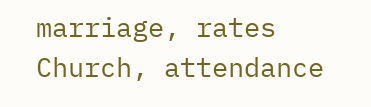marriage, rates Church, attendance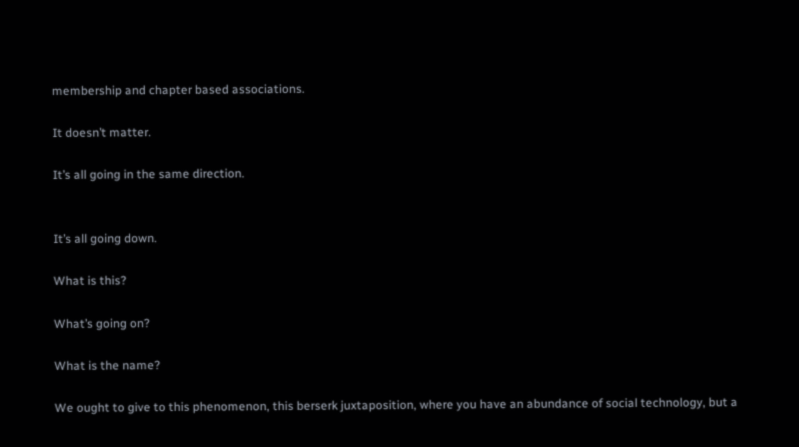membership and chapter based associations.

It doesn’t matter.

It’s all going in the same direction.


It’s all going down.

What is this?

What’s going on?

What is the name?

We ought to give to this phenomenon, this berserk juxtaposition, where you have an abundance of social technology, but a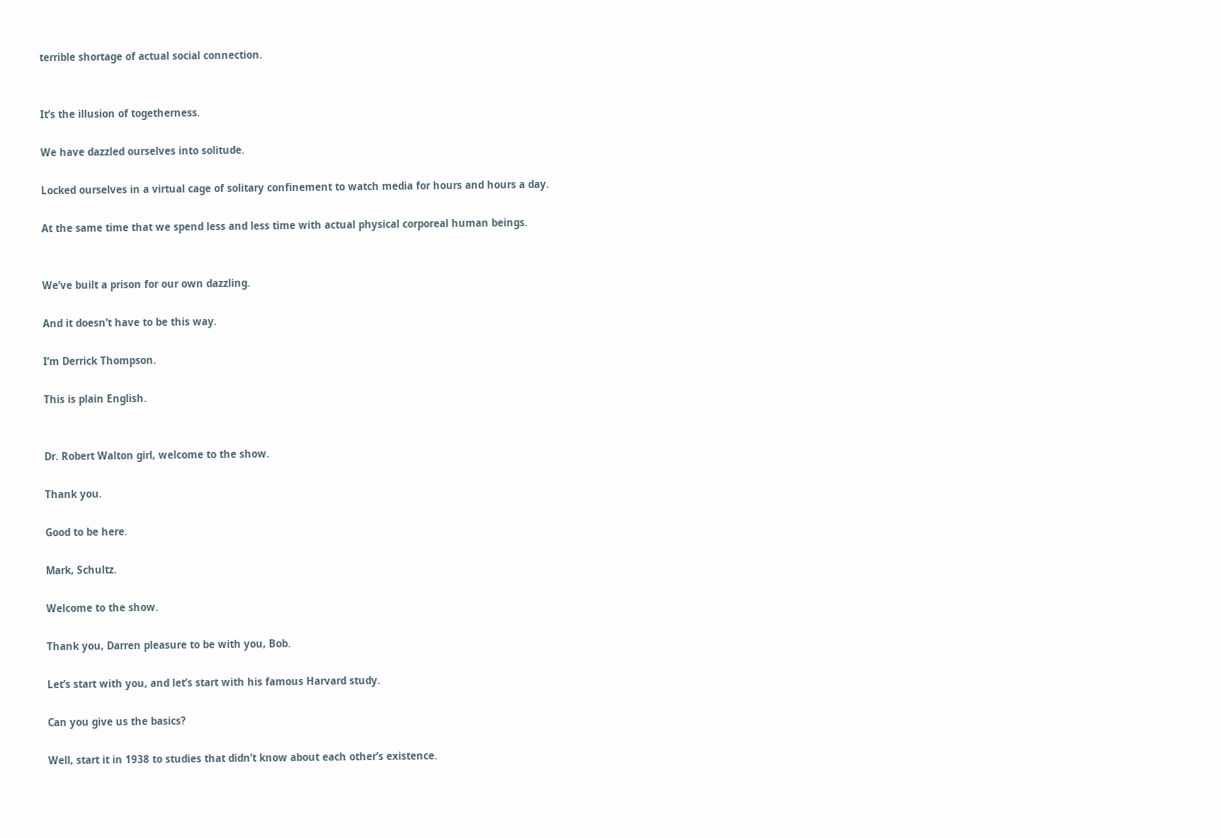terrible shortage of actual social connection.


It’s the illusion of togetherness.

We have dazzled ourselves into solitude.

Locked ourselves in a virtual cage of solitary confinement to watch media for hours and hours a day.

At the same time that we spend less and less time with actual physical corporeal human beings.


We’ve built a prison for our own dazzling.

And it doesn’t have to be this way.

I’m Derrick Thompson.

This is plain English.


Dr. Robert Walton girl, welcome to the show.

Thank you.

Good to be here.

Mark, Schultz.

Welcome to the show.

Thank you, Darren pleasure to be with you, Bob.

Let’s start with you, and let’s start with his famous Harvard study.

Can you give us the basics?

Well, start it in 1938 to studies that didn’t know about each other’s existence.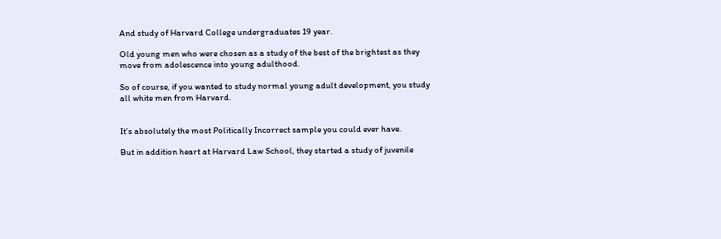And study of Harvard College undergraduates 19 year.

Old young men who were chosen as a study of the best of the brightest as they move from adolescence into young adulthood.

So of course, if you wanted to study normal young adult development, you study all white men from Harvard.


It’s absolutely the most Politically Incorrect sample you could ever have.

But in addition heart at Harvard Law School, they started a study of juvenile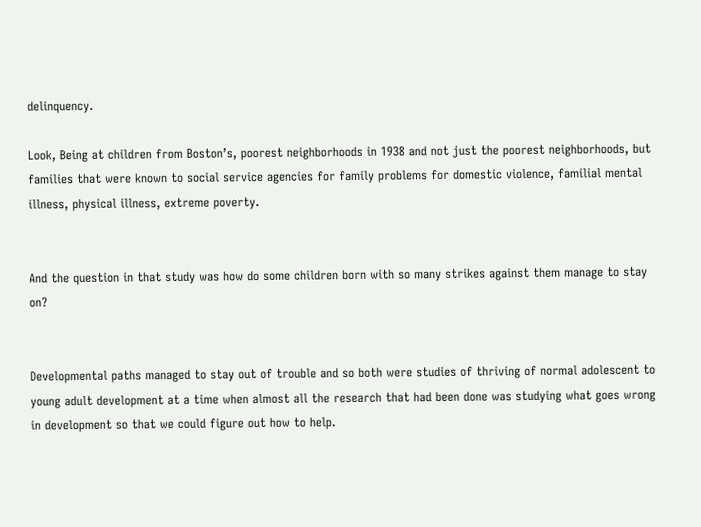delinquency.

Look, Being at children from Boston’s, poorest neighborhoods in 1938 and not just the poorest neighborhoods, but families that were known to social service agencies for family problems for domestic violence, familial mental illness, physical illness, extreme poverty.


And the question in that study was how do some children born with so many strikes against them manage to stay on?


Developmental paths managed to stay out of trouble and so both were studies of thriving of normal adolescent to young adult development at a time when almost all the research that had been done was studying what goes wrong in development so that we could figure out how to help.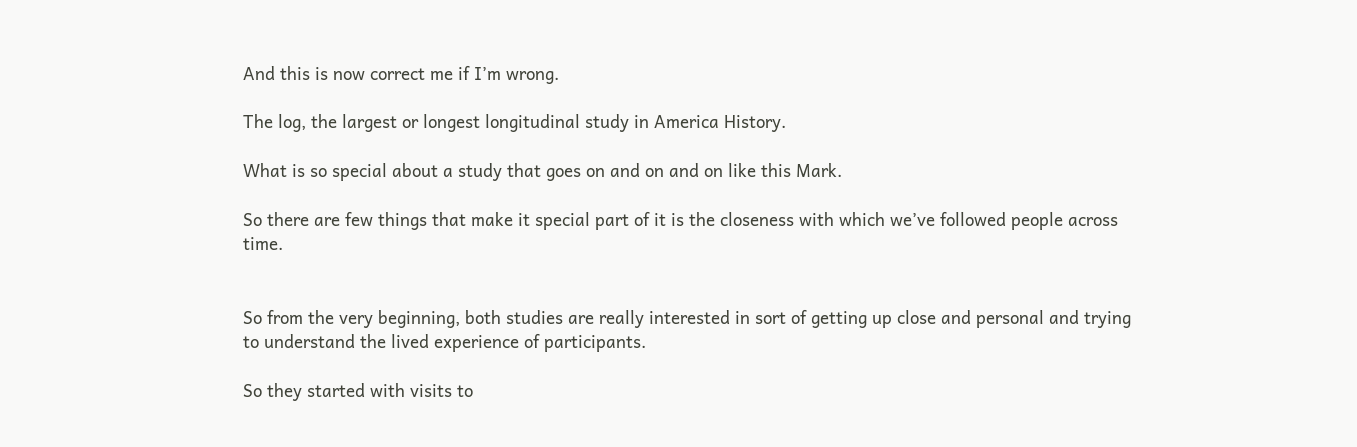And this is now correct me if I’m wrong.

The log, the largest or longest longitudinal study in America History.

What is so special about a study that goes on and on and on like this Mark.

So there are few things that make it special part of it is the closeness with which we’ve followed people across time.


So from the very beginning, both studies are really interested in sort of getting up close and personal and trying to understand the lived experience of participants.

So they started with visits to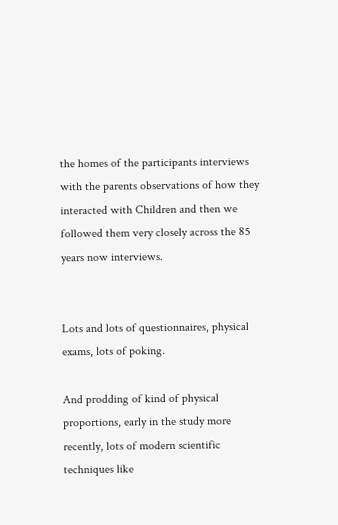the homes of the participants interviews with the parents observations of how they interacted with Children and then we followed them very closely across the 85 years now interviews.


Lots and lots of questionnaires, physical exams, lots of poking.

And prodding of kind of physical proportions, early in the study more recently, lots of modern scientific techniques like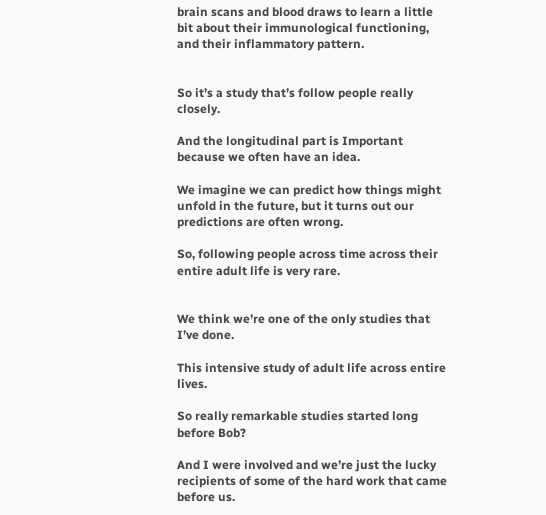brain scans and blood draws to learn a little bit about their immunological functioning, and their inflammatory pattern.


So it’s a study that’s follow people really closely.

And the longitudinal part is Important because we often have an idea.

We imagine we can predict how things might unfold in the future, but it turns out our predictions are often wrong.

So, following people across time across their entire adult life is very rare.


We think we’re one of the only studies that I’ve done.

This intensive study of adult life across entire lives.

So really remarkable studies started long before Bob?

And I were involved and we’re just the lucky recipients of some of the hard work that came before us.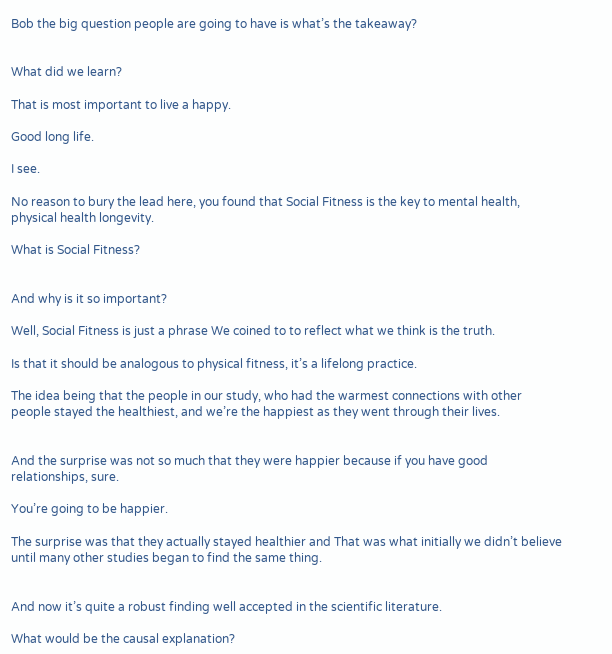Bob the big question people are going to have is what’s the takeaway?


What did we learn?

That is most important to live a happy.

Good long life.

I see.

No reason to bury the lead here, you found that Social Fitness is the key to mental health, physical health longevity.

What is Social Fitness?


And why is it so important?

Well, Social Fitness is just a phrase We coined to to reflect what we think is the truth.

Is that it should be analogous to physical fitness, it’s a lifelong practice.

The idea being that the people in our study, who had the warmest connections with other people stayed the healthiest, and we’re the happiest as they went through their lives.


And the surprise was not so much that they were happier because if you have good relationships, sure.

You’re going to be happier.

The surprise was that they actually stayed healthier and That was what initially we didn’t believe until many other studies began to find the same thing.


And now it’s quite a robust finding well accepted in the scientific literature.

What would be the causal explanation?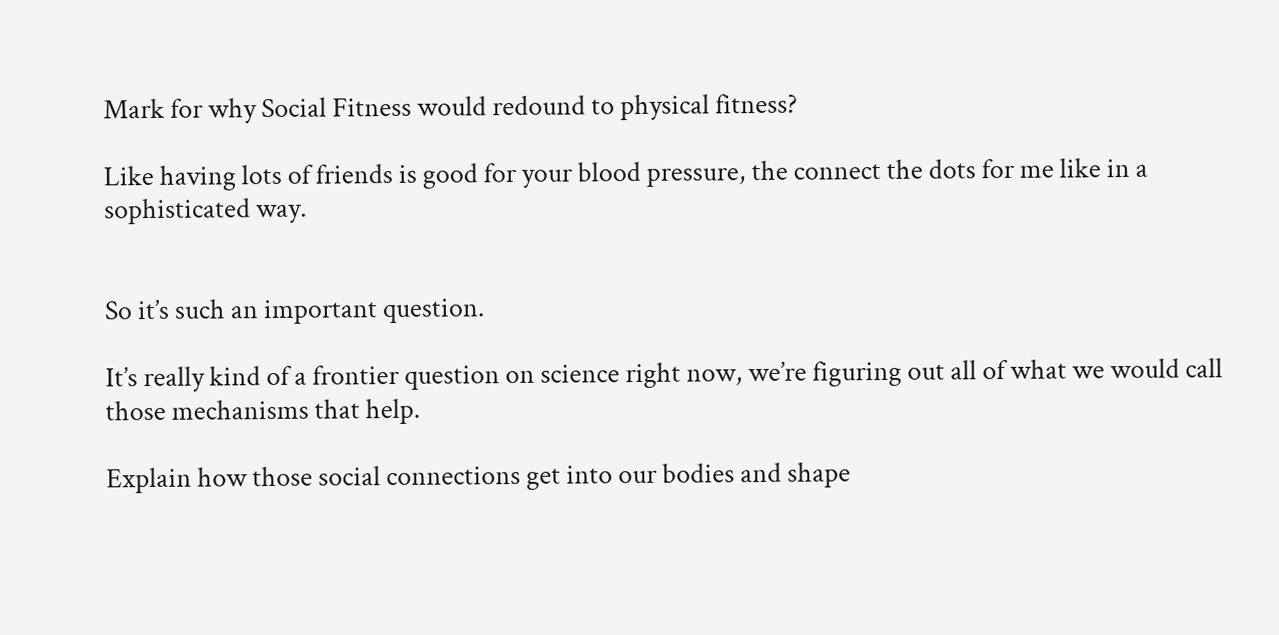Mark for why Social Fitness would redound to physical fitness?

Like having lots of friends is good for your blood pressure, the connect the dots for me like in a sophisticated way.


So it’s such an important question.

It’s really kind of a frontier question on science right now, we’re figuring out all of what we would call those mechanisms that help.

Explain how those social connections get into our bodies and shape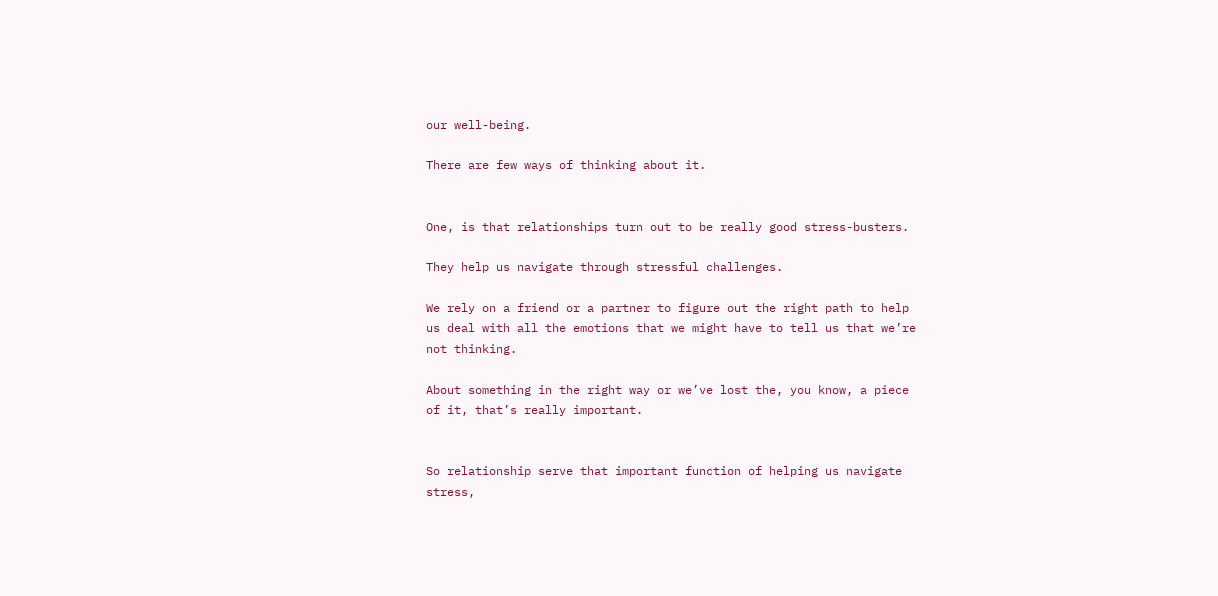our well-being.

There are few ways of thinking about it.


One, is that relationships turn out to be really good stress-busters.

They help us navigate through stressful challenges.

We rely on a friend or a partner to figure out the right path to help us deal with all the emotions that we might have to tell us that we’re not thinking.

About something in the right way or we’ve lost the, you know, a piece of it, that’s really important.


So relationship serve that important function of helping us navigate stress,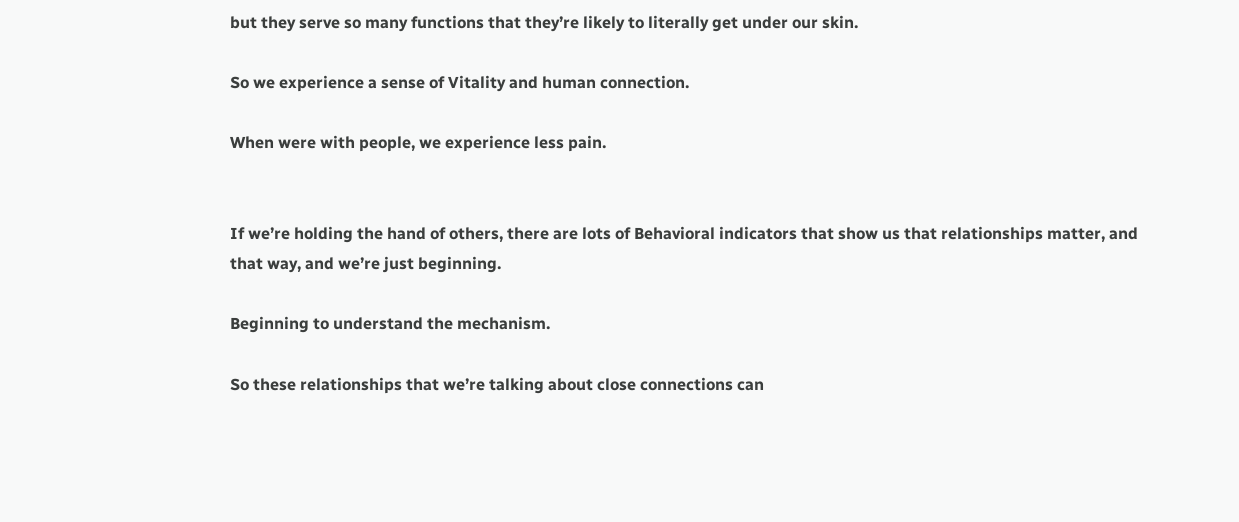but they serve so many functions that they’re likely to literally get under our skin.

So we experience a sense of Vitality and human connection.

When were with people, we experience less pain.


If we’re holding the hand of others, there are lots of Behavioral indicators that show us that relationships matter, and that way, and we’re just beginning.

Beginning to understand the mechanism.

So these relationships that we’re talking about close connections can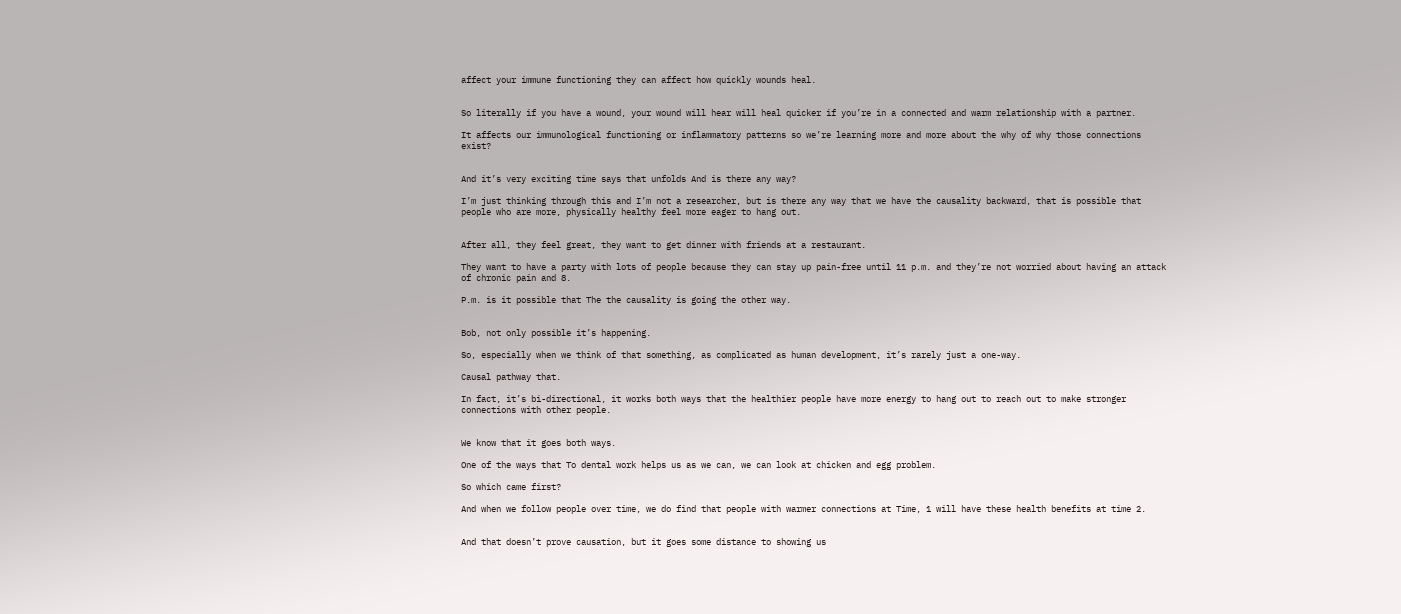affect your immune functioning they can affect how quickly wounds heal.


So literally if you have a wound, your wound will hear will heal quicker if you’re in a connected and warm relationship with a partner.

It affects our immunological functioning or inflammatory patterns so we’re learning more and more about the why of why those connections exist?


And it’s very exciting time says that unfolds And is there any way?

I’m just thinking through this and I’m not a researcher, but is there any way that we have the causality backward, that is possible that people who are more, physically healthy feel more eager to hang out.


After all, they feel great, they want to get dinner with friends at a restaurant.

They want to have a party with lots of people because they can stay up pain-free until 11 p.m. and they’re not worried about having an attack of chronic pain and 8.

P.m. is it possible that The the causality is going the other way.


Bob, not only possible it’s happening.

So, especially when we think of that something, as complicated as human development, it’s rarely just a one-way.

Causal pathway that.

In fact, it’s bi-directional, it works both ways that the healthier people have more energy to hang out to reach out to make stronger connections with other people.


We know that it goes both ways.

One of the ways that To dental work helps us as we can, we can look at chicken and egg problem.

So which came first?

And when we follow people over time, we do find that people with warmer connections at Time, 1 will have these health benefits at time 2.


And that doesn’t prove causation, but it goes some distance to showing us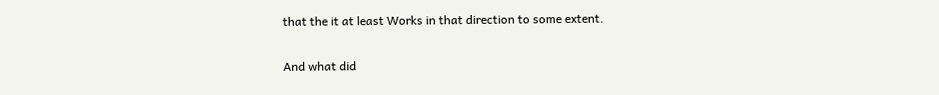that the it at least Works in that direction to some extent.

And what did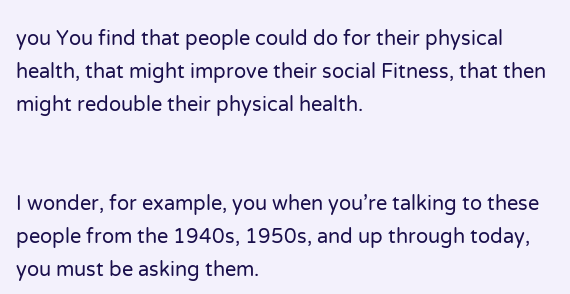you You find that people could do for their physical health, that might improve their social Fitness, that then might redouble their physical health.


I wonder, for example, you when you’re talking to these people from the 1940s, 1950s, and up through today, you must be asking them.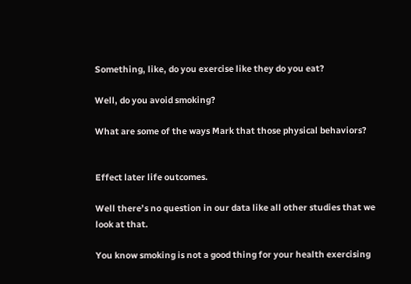Something, like, do you exercise like they do you eat?

Well, do you avoid smoking?

What are some of the ways Mark that those physical behaviors?


Effect later life outcomes.

Well there’s no question in our data like all other studies that we look at that.

You know smoking is not a good thing for your health exercising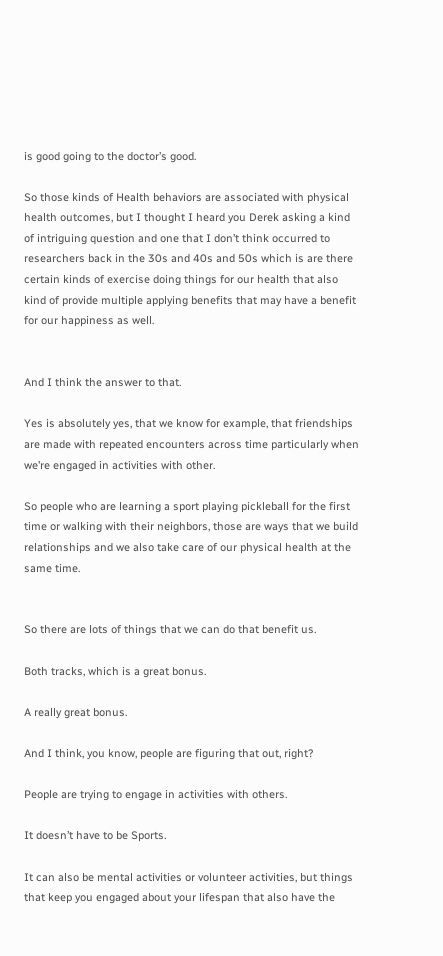is good going to the doctor’s good.

So those kinds of Health behaviors are associated with physical health outcomes, but I thought I heard you Derek asking a kind of intriguing question and one that I don’t think occurred to researchers back in the 30s and 40s and 50s which is are there certain kinds of exercise doing things for our health that also kind of provide multiple applying benefits that may have a benefit for our happiness as well.


And I think the answer to that.

Yes is absolutely yes, that we know for example, that friendships are made with repeated encounters across time particularly when we’re engaged in activities with other.

So people who are learning a sport playing pickleball for the first time or walking with their neighbors, those are ways that we build relationships and we also take care of our physical health at the same time.


So there are lots of things that we can do that benefit us.

Both tracks, which is a great bonus.

A really great bonus.

And I think, you know, people are figuring that out, right?

People are trying to engage in activities with others.

It doesn’t have to be Sports.

It can also be mental activities or volunteer activities, but things that keep you engaged about your lifespan that also have the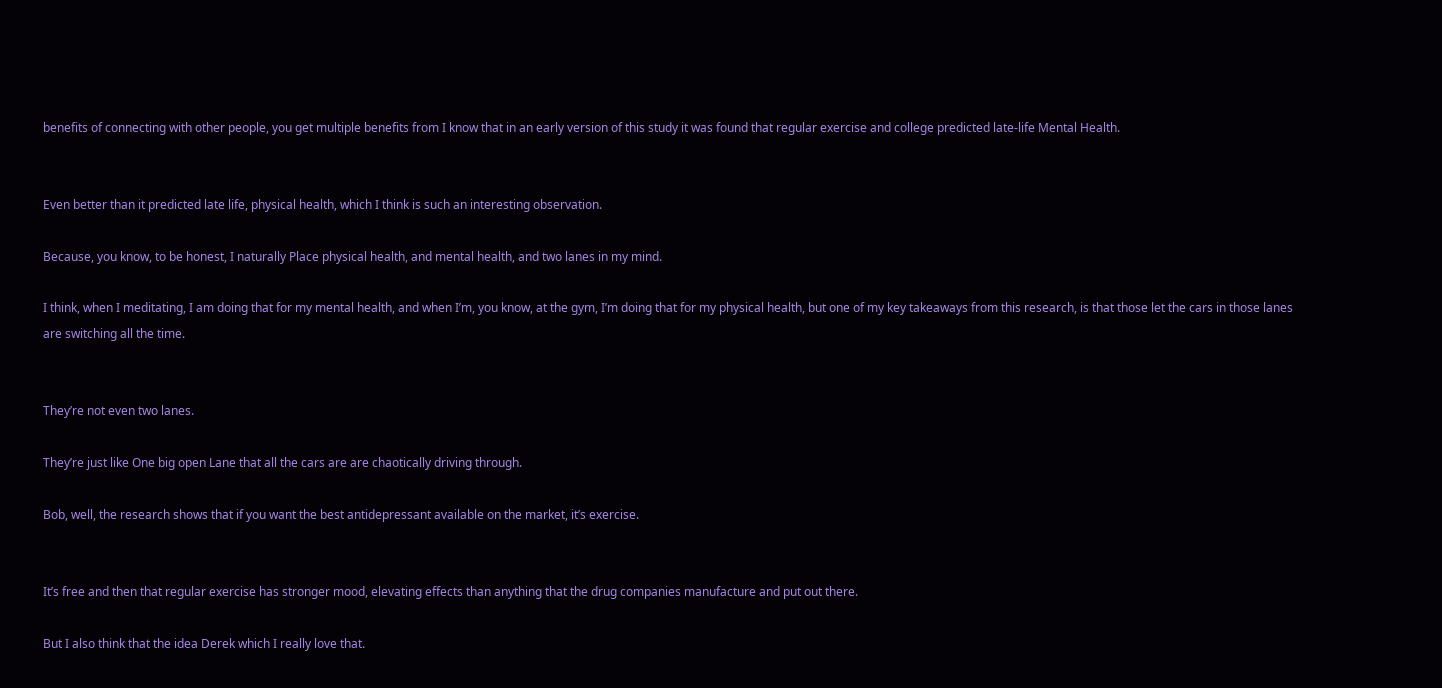benefits of connecting with other people, you get multiple benefits from I know that in an early version of this study it was found that regular exercise and college predicted late-life Mental Health.


Even better than it predicted late life, physical health, which I think is such an interesting observation.

Because, you know, to be honest, I naturally Place physical health, and mental health, and two lanes in my mind.

I think, when I meditating, I am doing that for my mental health, and when I’m, you know, at the gym, I’m doing that for my physical health, but one of my key takeaways from this research, is that those let the cars in those lanes are switching all the time.


They’re not even two lanes.

They’re just like One big open Lane that all the cars are are chaotically driving through.

Bob, well, the research shows that if you want the best antidepressant available on the market, it’s exercise.


It’s free and then that regular exercise has stronger mood, elevating effects than anything that the drug companies manufacture and put out there.

But I also think that the idea Derek which I really love that.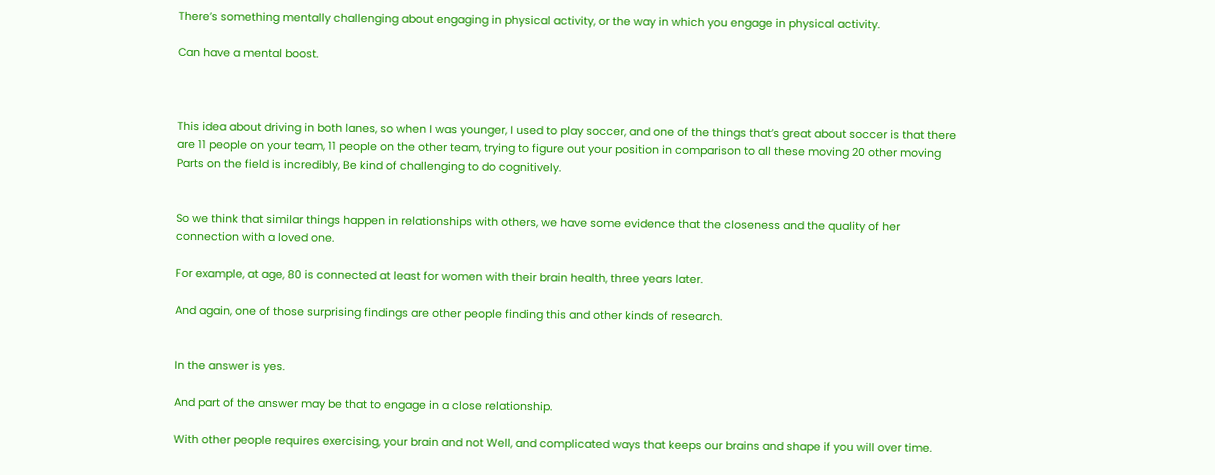There’s something mentally challenging about engaging in physical activity, or the way in which you engage in physical activity.

Can have a mental boost.



This idea about driving in both lanes, so when I was younger, I used to play soccer, and one of the things that’s great about soccer is that there are 11 people on your team, 11 people on the other team, trying to figure out your position in comparison to all these moving 20 other moving Parts on the field is incredibly, Be kind of challenging to do cognitively.


So we think that similar things happen in relationships with others, we have some evidence that the closeness and the quality of her connection with a loved one.

For example, at age, 80 is connected at least for women with their brain health, three years later.

And again, one of those surprising findings are other people finding this and other kinds of research.


In the answer is yes.

And part of the answer may be that to engage in a close relationship.

With other people requires exercising, your brain and not Well, and complicated ways that keeps our brains and shape if you will over time.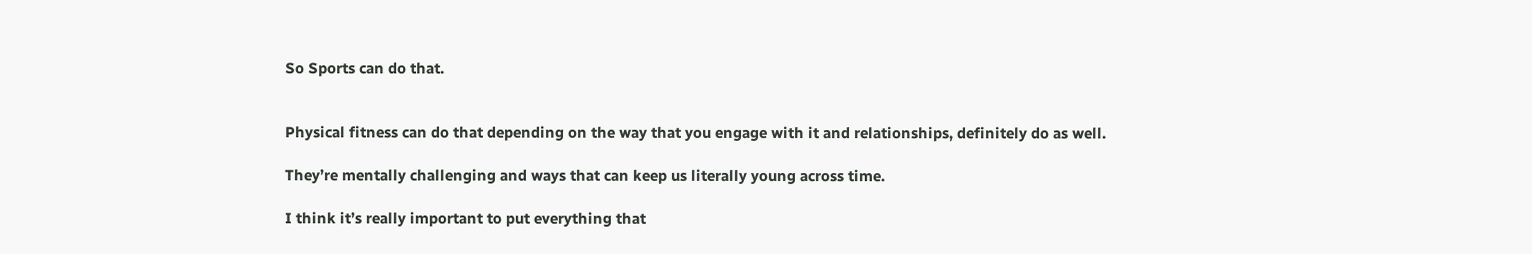So Sports can do that.


Physical fitness can do that depending on the way that you engage with it and relationships, definitely do as well.

They’re mentally challenging and ways that can keep us literally young across time.

I think it’s really important to put everything that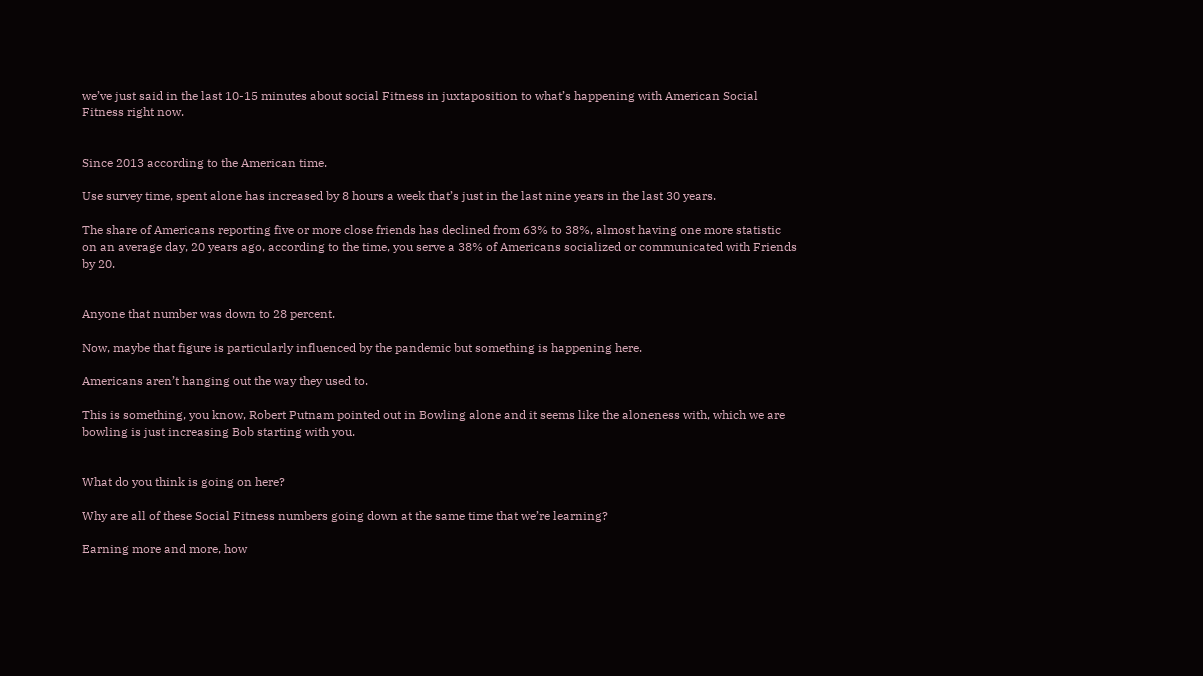we’ve just said in the last 10-15 minutes about social Fitness in juxtaposition to what’s happening with American Social Fitness right now.


Since 2013 according to the American time.

Use survey time, spent alone has increased by 8 hours a week that’s just in the last nine years in the last 30 years.

The share of Americans reporting five or more close friends has declined from 63% to 38%, almost having one more statistic on an average day, 20 years ago, according to the time, you serve a 38% of Americans socialized or communicated with Friends by 20.


Anyone that number was down to 28 percent.

Now, maybe that figure is particularly influenced by the pandemic but something is happening here.

Americans aren’t hanging out the way they used to.

This is something, you know, Robert Putnam pointed out in Bowling alone and it seems like the aloneness with, which we are bowling is just increasing Bob starting with you.


What do you think is going on here?

Why are all of these Social Fitness numbers going down at the same time that we’re learning?

Earning more and more, how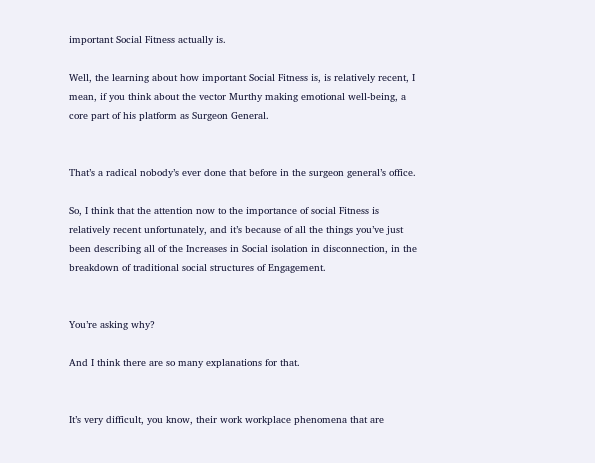important Social Fitness actually is.

Well, the learning about how important Social Fitness is, is relatively recent, I mean, if you think about the vector Murthy making emotional well-being, a core part of his platform as Surgeon General.


That’s a radical nobody’s ever done that before in the surgeon general’s office.

So, I think that the attention now to the importance of social Fitness is relatively recent unfortunately, and it’s because of all the things you’ve just been describing all of the Increases in Social isolation in disconnection, in the breakdown of traditional social structures of Engagement.


You’re asking why?

And I think there are so many explanations for that.


It’s very difficult, you know, their work workplace phenomena that are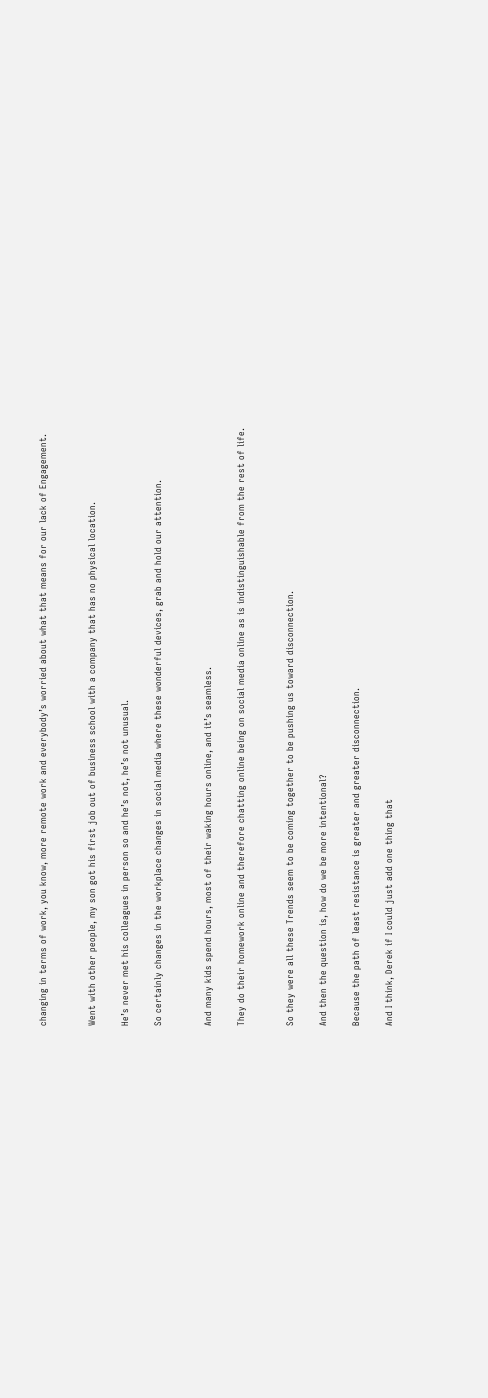changing in terms of work, you know, more remote work and everybody’s worried about what that means for our lack of Engagement.


Went with other people, my son got his first job out of business school with a company that has no physical location.

He’s never met his colleagues in person so and he’s not, he’s not unusual.

So certainly changes in the workplace changes in social media where these wonderful devices, grab and hold our attention.


And many kids spend hours, most of their waking hours online, and it’s seamless.

They do their homework online and therefore chatting online being on social media online as is indistinguishable from the rest of life.


So they were all these Trends seem to be coming together to be pushing us toward disconnection.

And then the question is, how do we be more intentional?

Because the path of least resistance is greater and greater disconnection.

And I think, Derek if I could just add one thing that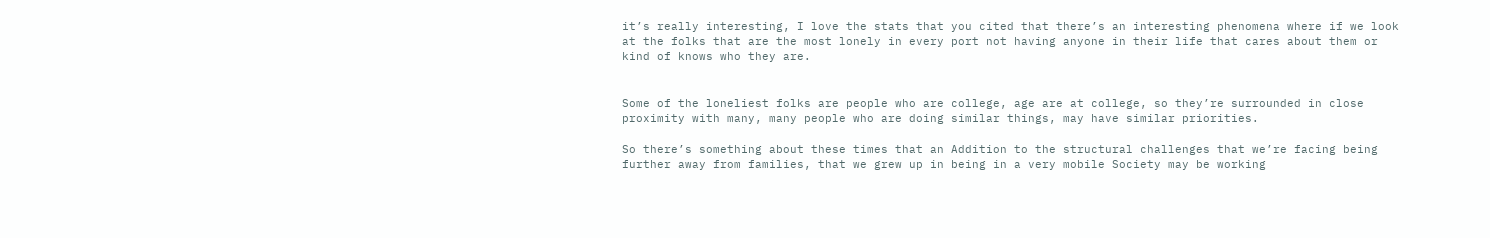it’s really interesting, I love the stats that you cited that there’s an interesting phenomena where if we look at the folks that are the most lonely in every port not having anyone in their life that cares about them or kind of knows who they are.


Some of the loneliest folks are people who are college, age are at college, so they’re surrounded in close proximity with many, many people who are doing similar things, may have similar priorities.

So there’s something about these times that an Addition to the structural challenges that we’re facing being further away from families, that we grew up in being in a very mobile Society may be working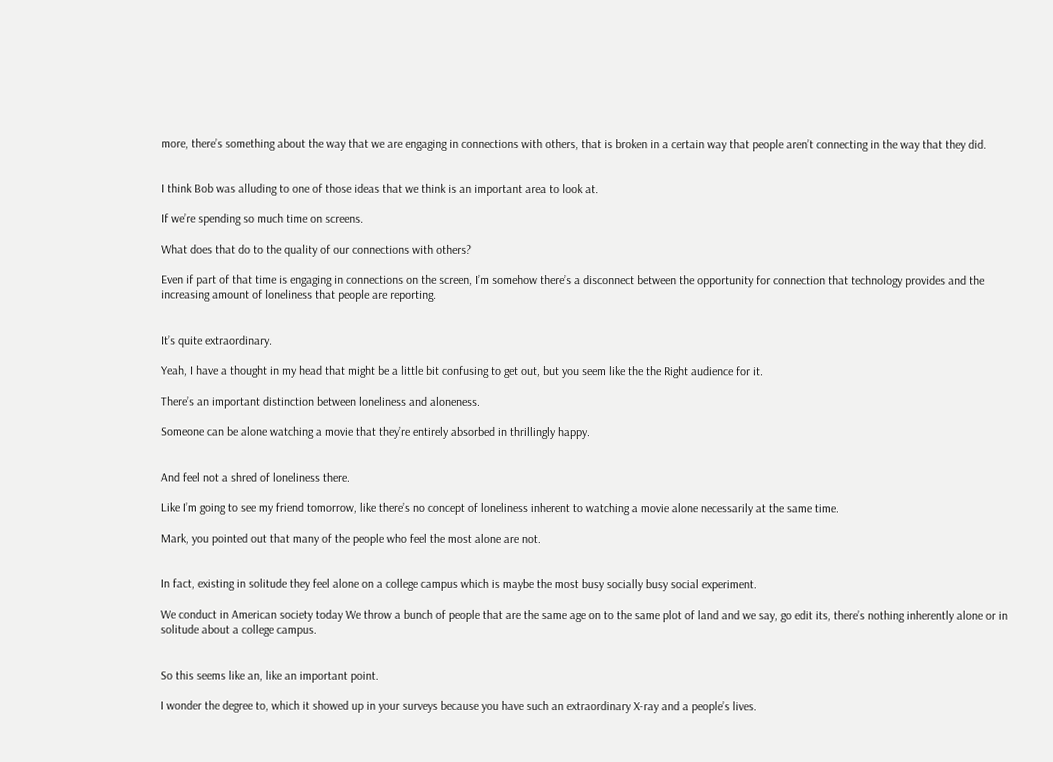more, there’s something about the way that we are engaging in connections with others, that is broken in a certain way that people aren’t connecting in the way that they did.


I think Bob was alluding to one of those ideas that we think is an important area to look at.

If we’re spending so much time on screens.

What does that do to the quality of our connections with others?

Even if part of that time is engaging in connections on the screen, I’m somehow there’s a disconnect between the opportunity for connection that technology provides and the increasing amount of loneliness that people are reporting.


It’s quite extraordinary.

Yeah, I have a thought in my head that might be a little bit confusing to get out, but you seem like the the Right audience for it.

There’s an important distinction between loneliness and aloneness.

Someone can be alone watching a movie that they’re entirely absorbed in thrillingly happy.


And feel not a shred of loneliness there.

Like I’m going to see my friend tomorrow, like there’s no concept of loneliness inherent to watching a movie alone necessarily at the same time.

Mark, you pointed out that many of the people who feel the most alone are not.


In fact, existing in solitude they feel alone on a college campus which is maybe the most busy socially busy social experiment.

We conduct in American society today We throw a bunch of people that are the same age on to the same plot of land and we say, go edit its, there’s nothing inherently alone or in solitude about a college campus.


So this seems like an, like an important point.

I wonder the degree to, which it showed up in your surveys because you have such an extraordinary X-ray and a people’s lives.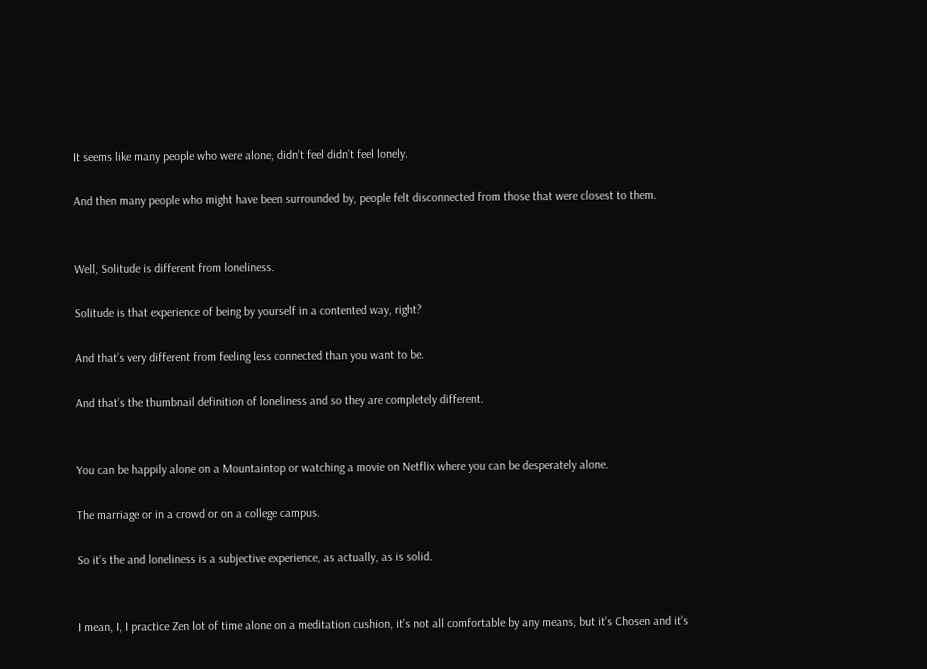It seems like many people who were alone, didn’t feel didn’t feel lonely.

And then many people who might have been surrounded by, people felt disconnected from those that were closest to them.


Well, Solitude is different from loneliness.

Solitude is that experience of being by yourself in a contented way, right?

And that’s very different from feeling less connected than you want to be.

And that’s the thumbnail definition of loneliness and so they are completely different.


You can be happily alone on a Mountaintop or watching a movie on Netflix where you can be desperately alone.

The marriage or in a crowd or on a college campus.

So it’s the and loneliness is a subjective experience, as actually, as is solid.


I mean, I, I practice Zen lot of time alone on a meditation cushion, it’s not all comfortable by any means, but it’s Chosen and it’s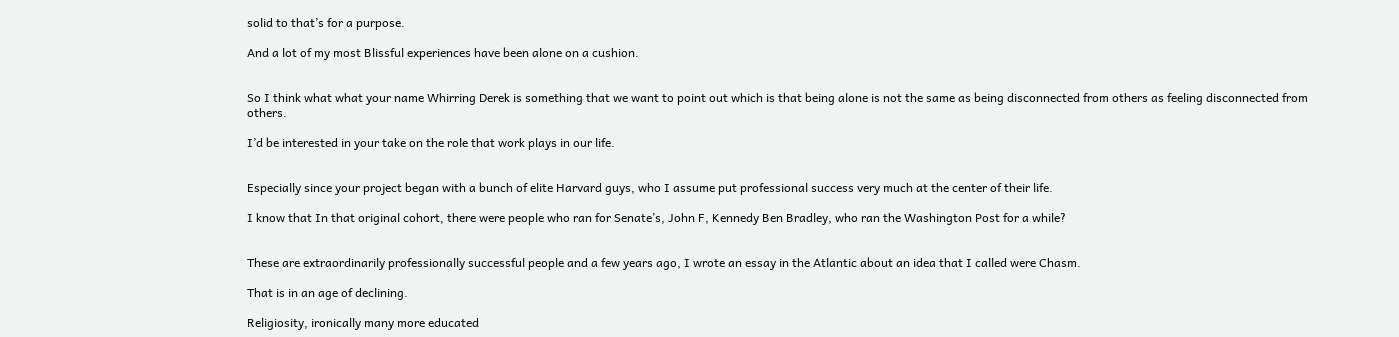solid to that’s for a purpose.

And a lot of my most Blissful experiences have been alone on a cushion.


So I think what what your name Whirring Derek is something that we want to point out which is that being alone is not the same as being disconnected from others as feeling disconnected from others.

I’d be interested in your take on the role that work plays in our life.


Especially since your project began with a bunch of elite Harvard guys, who I assume put professional success very much at the center of their life.

I know that In that original cohort, there were people who ran for Senate’s, John F, Kennedy Ben Bradley, who ran the Washington Post for a while?


These are extraordinarily professionally successful people and a few years ago, I wrote an essay in the Atlantic about an idea that I called were Chasm.

That is in an age of declining.

Religiosity, ironically many more educated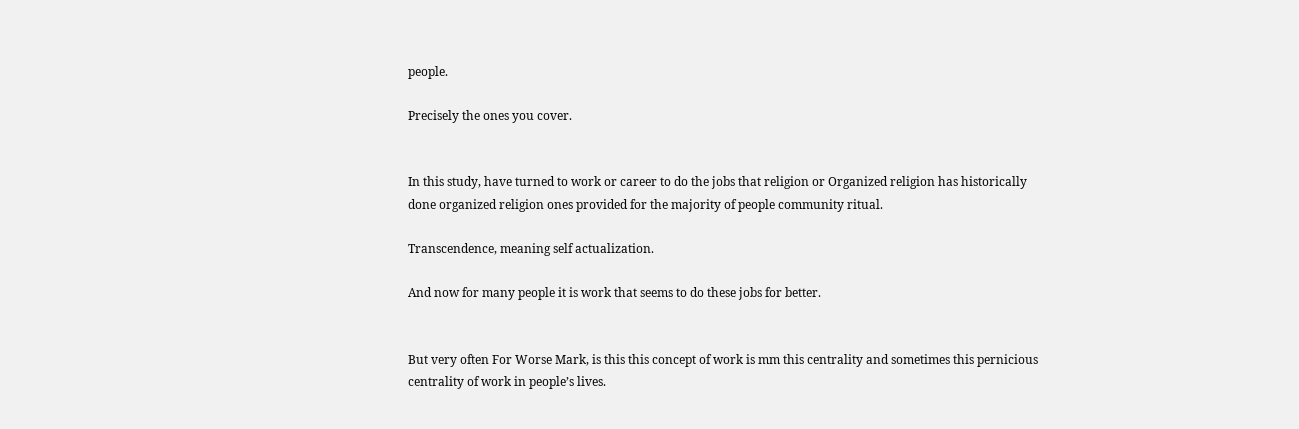people.

Precisely the ones you cover.


In this study, have turned to work or career to do the jobs that religion or Organized religion has historically done organized religion ones provided for the majority of people community ritual.

Transcendence, meaning self actualization.

And now for many people it is work that seems to do these jobs for better.


But very often For Worse Mark, is this this concept of work is mm this centrality and sometimes this pernicious centrality of work in people’s lives.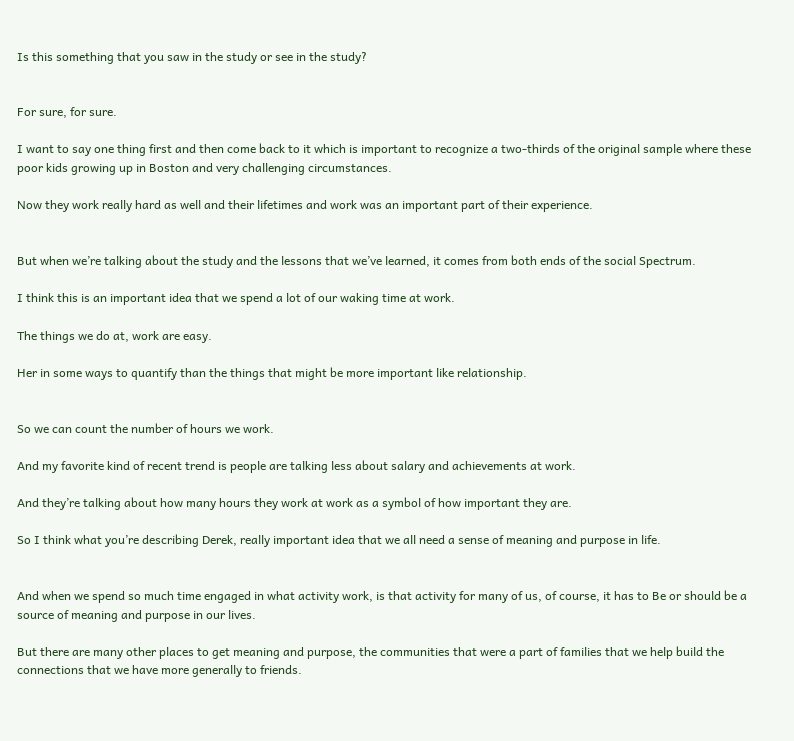Is this something that you saw in the study or see in the study?


For sure, for sure.

I want to say one thing first and then come back to it which is important to recognize a two-thirds of the original sample where these poor kids growing up in Boston and very challenging circumstances.

Now they work really hard as well and their lifetimes and work was an important part of their experience.


But when we’re talking about the study and the lessons that we’ve learned, it comes from both ends of the social Spectrum.

I think this is an important idea that we spend a lot of our waking time at work.

The things we do at, work are easy.

Her in some ways to quantify than the things that might be more important like relationship.


So we can count the number of hours we work.

And my favorite kind of recent trend is people are talking less about salary and achievements at work.

And they’re talking about how many hours they work at work as a symbol of how important they are.

So I think what you’re describing Derek, really important idea that we all need a sense of meaning and purpose in life.


And when we spend so much time engaged in what activity work, is that activity for many of us, of course, it has to Be or should be a source of meaning and purpose in our lives.

But there are many other places to get meaning and purpose, the communities that were a part of families that we help build the connections that we have more generally to friends.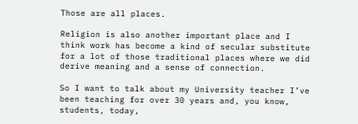Those are all places.

Religion is also another important place and I think work has become a kind of secular substitute for a lot of those traditional places where we did derive meaning and a sense of connection.

So I want to talk about my University teacher I’ve been teaching for over 30 years and, you know, students, today,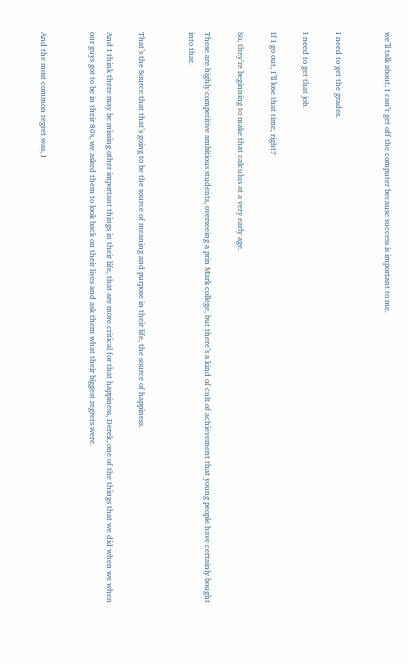we’ll talk about, I can’t get off the computer because success is important to me.


I need to get the grades.

I need to get that job.

If I go out, I’ll lose that time, right?

So, they’re beginning to make that calculus at a very early age.

These are highly competitive ambitious students, overseeing a prin Mark college, but there’s a kind of cult of achievement that young people have certainly bought into that.


That’s the Source that that’s going to be the source of meaning and purpose in their life, the source of happiness.

And I think there may be missing other important things in their life, that are more critical for that happiness, Derek, one of the things that we did when we when our guys got to be in their 80s, we asked them to look back on their lives and ask them what their biggest regrets were.


And the most common regret was, I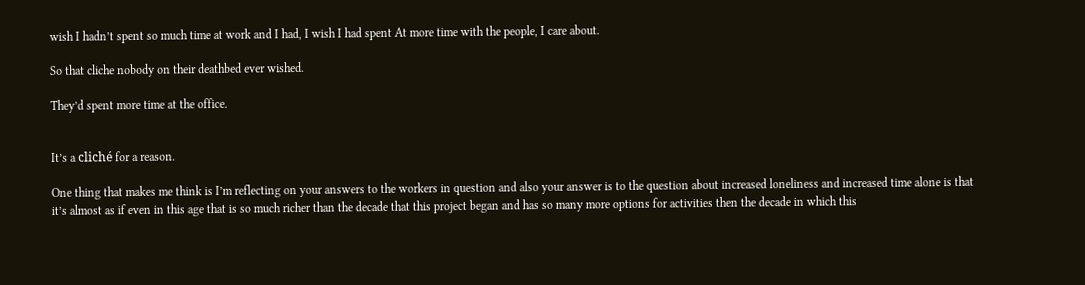wish I hadn’t spent so much time at work and I had, I wish I had spent At more time with the people, I care about.

So that cliche nobody on their deathbed ever wished.

They’d spent more time at the office.


It’s a cliché for a reason.

One thing that makes me think is I’m reflecting on your answers to the workers in question and also your answer is to the question about increased loneliness and increased time alone is that it’s almost as if even in this age that is so much richer than the decade that this project began and has so many more options for activities then the decade in which this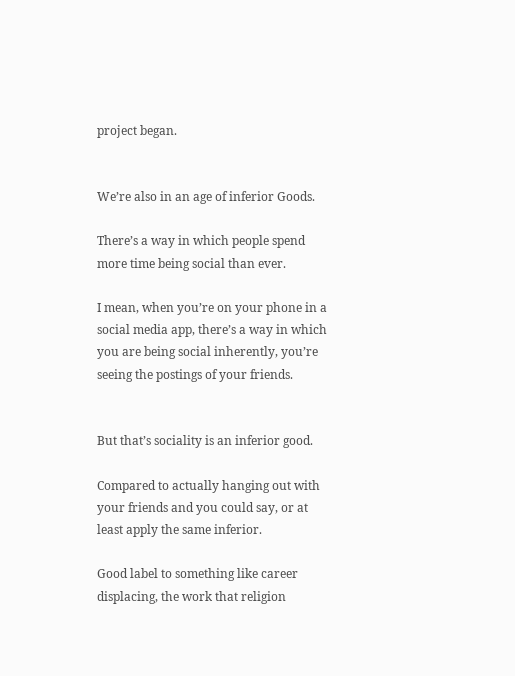project began.


We’re also in an age of inferior Goods.

There’s a way in which people spend more time being social than ever.

I mean, when you’re on your phone in a social media app, there’s a way in which you are being social inherently, you’re seeing the postings of your friends.


But that’s sociality is an inferior good.

Compared to actually hanging out with your friends and you could say, or at least apply the same inferior.

Good label to something like career displacing, the work that religion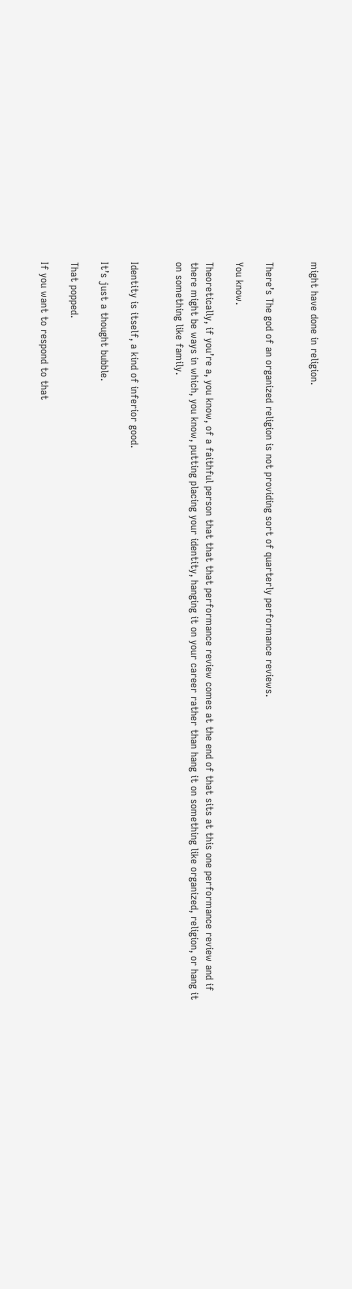might have done in religion.


There’s The god of an organized religion is not providing sort of quarterly performance reviews.

You know.

Theoretically, if you’re a, you know, of a faithful person that that that performance review comes at the end of that sits at this one performance review and if there might be ways in which, you know, putting placing your identity, hanging it on your career rather than hang it on something like organized, religion, or hang it on something like family.


Identity is itself, a kind of inferior good.

It’s just a thought bubble.

That popped.

If you want to respond to that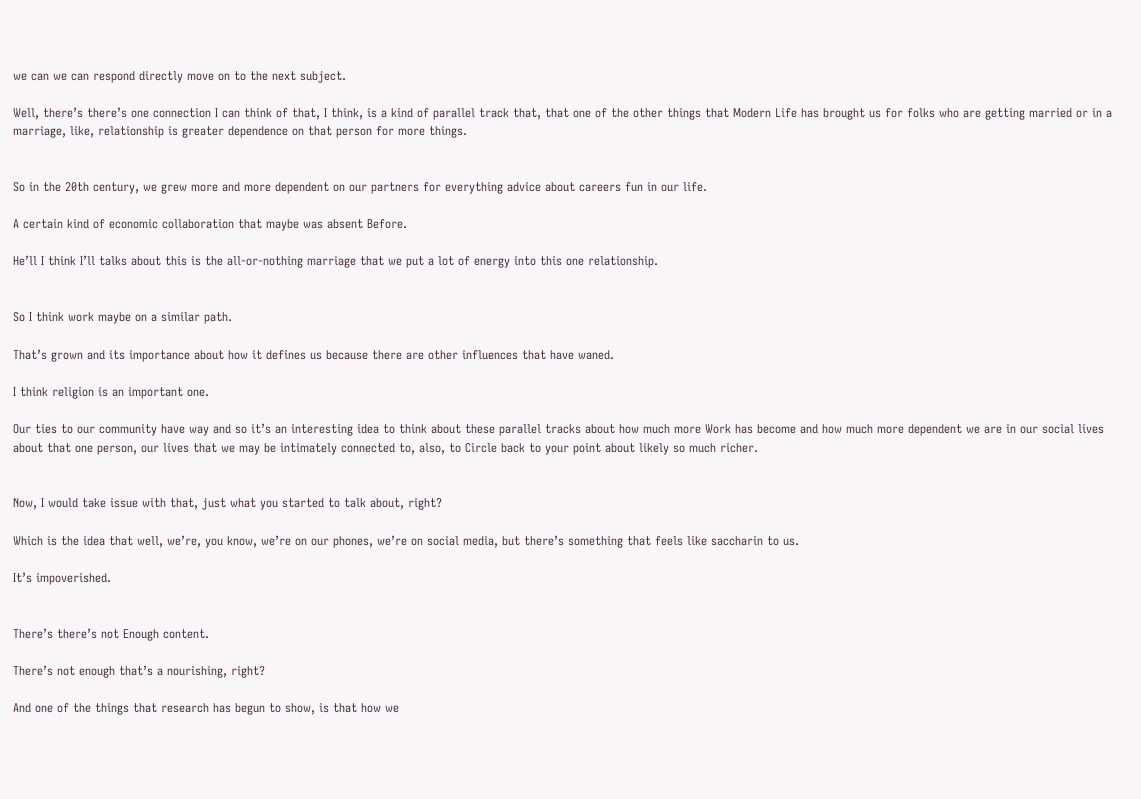we can we can respond directly move on to the next subject.

Well, there’s there’s one connection I can think of that, I think, is a kind of parallel track that, that one of the other things that Modern Life has brought us for folks who are getting married or in a marriage, like, relationship is greater dependence on that person for more things.


So in the 20th century, we grew more and more dependent on our partners for everything advice about careers fun in our life.

A certain kind of economic collaboration that maybe was absent Before.

He’ll I think I’ll talks about this is the all-or-nothing marriage that we put a lot of energy into this one relationship.


So I think work maybe on a similar path.

That’s grown and its importance about how it defines us because there are other influences that have waned.

I think religion is an important one.

Our ties to our community have way and so it’s an interesting idea to think about these parallel tracks about how much more Work has become and how much more dependent we are in our social lives about that one person, our lives that we may be intimately connected to, also, to Circle back to your point about likely so much richer.


Now, I would take issue with that, just what you started to talk about, right?

Which is the idea that well, we’re, you know, we’re on our phones, we’re on social media, but there’s something that feels like saccharin to us.

It’s impoverished.


There’s there’s not Enough content.

There’s not enough that’s a nourishing, right?

And one of the things that research has begun to show, is that how we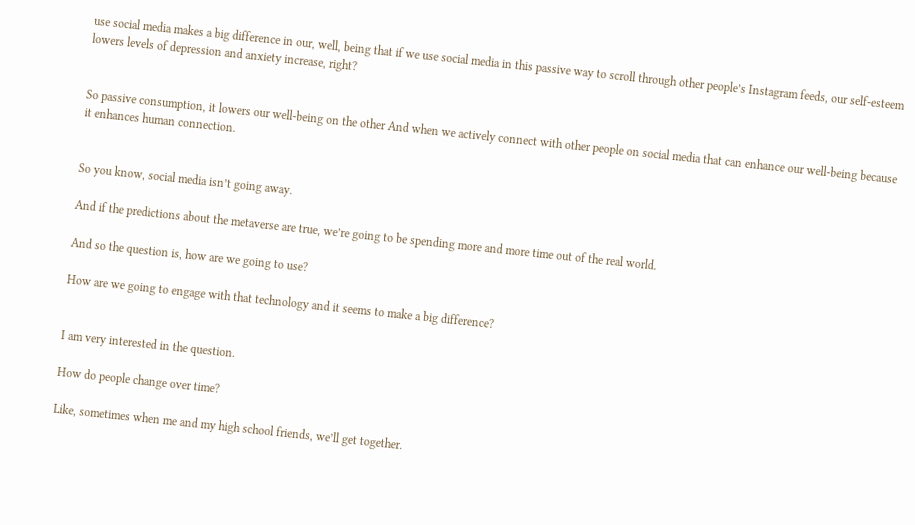use social media makes a big difference in our, well, being that if we use social media in this passive way to scroll through other people’s Instagram feeds, our self-esteem lowers levels of depression and anxiety increase, right?


So passive consumption, it lowers our well-being on the other And when we actively connect with other people on social media that can enhance our well-being because it enhances human connection.


So you know, social media isn’t going away.

And if the predictions about the metaverse are true, we’re going to be spending more and more time out of the real world.

And so the question is, how are we going to use?

How are we going to engage with that technology and it seems to make a big difference?


I am very interested in the question.

How do people change over time?

Like, sometimes when me and my high school friends, we’ll get together.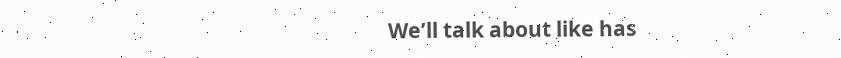We’ll talk about like has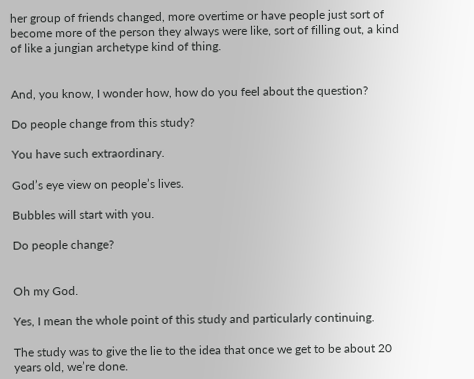her group of friends changed, more overtime or have people just sort of become more of the person they always were like, sort of filling out, a kind of like a jungian archetype kind of thing.


And, you know, I wonder how, how do you feel about the question?

Do people change from this study?

You have such extraordinary.

God’s eye view on people’s lives.

Bubbles will start with you.

Do people change?


Oh my God.

Yes, I mean the whole point of this study and particularly continuing.

The study was to give the lie to the idea that once we get to be about 20 years old, we’re done.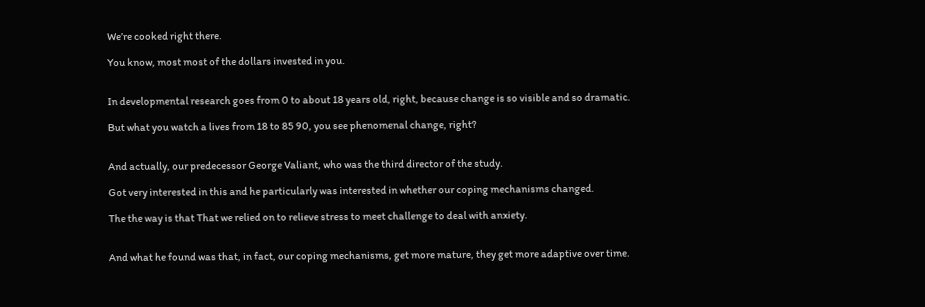We’re cooked right there.

You know, most most of the dollars invested in you.


In developmental research goes from 0 to about 18 years old, right, because change is so visible and so dramatic.

But what you watch a lives from 18 to 85 90, you see phenomenal change, right?


And actually, our predecessor George Valiant, who was the third director of the study.

Got very interested in this and he particularly was interested in whether our coping mechanisms changed.

The the way is that That we relied on to relieve stress to meet challenge to deal with anxiety.


And what he found was that, in fact, our coping mechanisms, get more mature, they get more adaptive over time.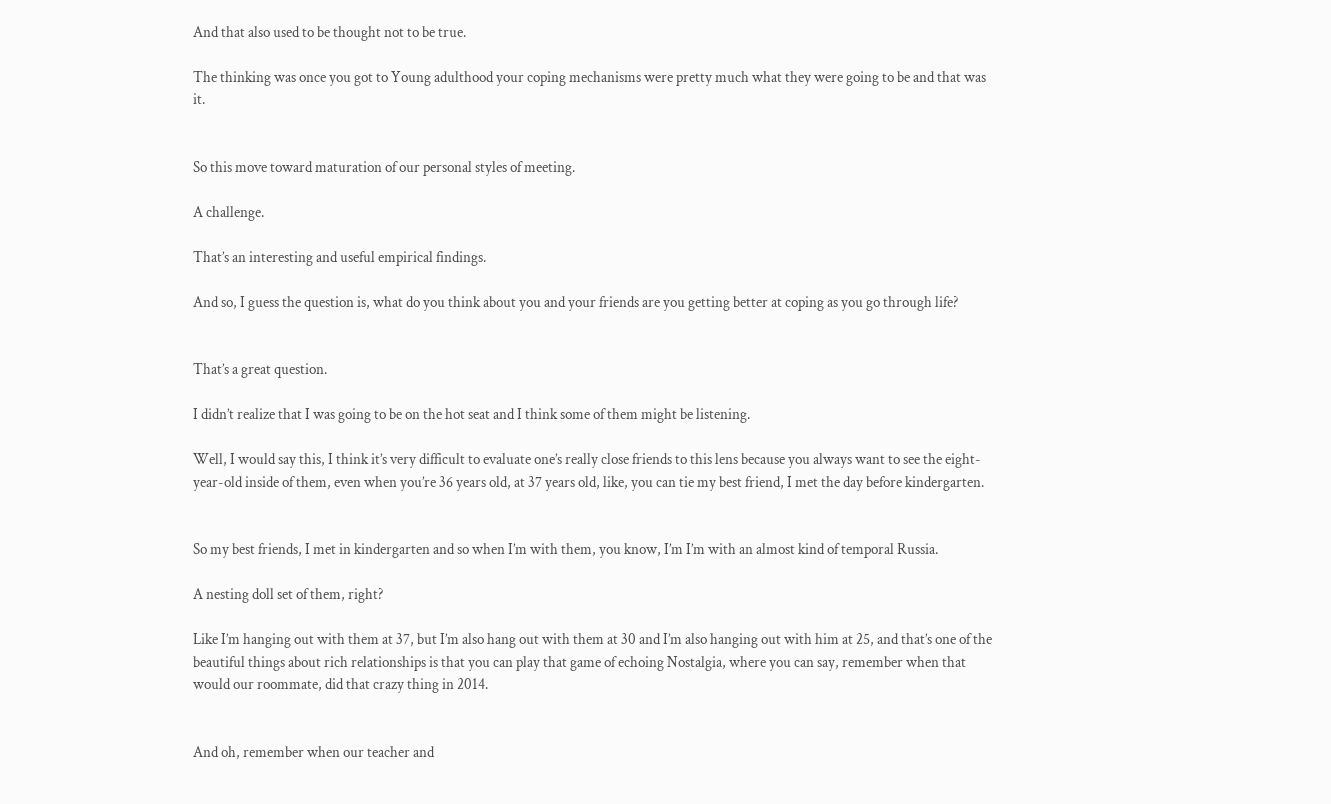And that also used to be thought not to be true.

The thinking was once you got to Young adulthood your coping mechanisms were pretty much what they were going to be and that was it.


So this move toward maturation of our personal styles of meeting.

A challenge.

That’s an interesting and useful empirical findings.

And so, I guess the question is, what do you think about you and your friends are you getting better at coping as you go through life?


That’s a great question.

I didn’t realize that I was going to be on the hot seat and I think some of them might be listening.

Well, I would say this, I think it’s very difficult to evaluate one’s really close friends to this lens because you always want to see the eight-year-old inside of them, even when you’re 36 years old, at 37 years old, like, you can tie my best friend, I met the day before kindergarten.


So my best friends, I met in kindergarten and so when I’m with them, you know, I’m I’m with an almost kind of temporal Russia.

A nesting doll set of them, right?

Like I’m hanging out with them at 37, but I’m also hang out with them at 30 and I’m also hanging out with him at 25, and that’s one of the beautiful things about rich relationships is that you can play that game of echoing Nostalgia, where you can say, remember when that would our roommate, did that crazy thing in 2014.


And oh, remember when our teacher and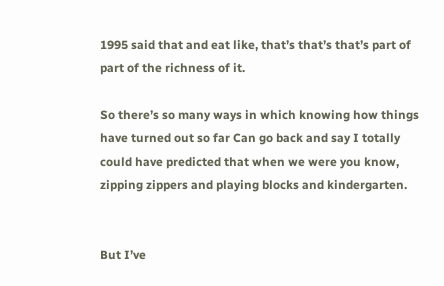1995 said that and eat like, that’s that’s that’s part of part of the richness of it.

So there’s so many ways in which knowing how things have turned out so far Can go back and say I totally could have predicted that when we were you know, zipping zippers and playing blocks and kindergarten.


But I’ve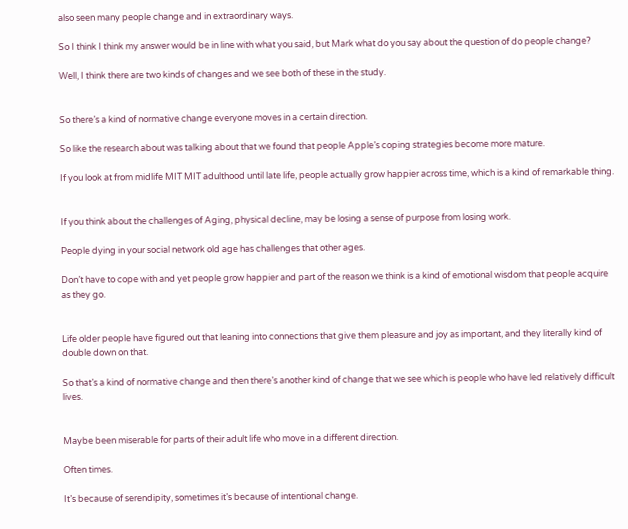also seen many people change and in extraordinary ways.

So I think I think my answer would be in line with what you said, but Mark what do you say about the question of do people change?

Well, I think there are two kinds of changes and we see both of these in the study.


So there’s a kind of normative change everyone moves in a certain direction.

So like the research about was talking about that we found that people Apple’s coping strategies become more mature.

If you look at from midlife MIT MIT adulthood until late life, people actually grow happier across time, which is a kind of remarkable thing.


If you think about the challenges of Aging, physical decline, may be losing a sense of purpose from losing work.

People dying in your social network old age has challenges that other ages.

Don’t have to cope with and yet people grow happier and part of the reason we think is a kind of emotional wisdom that people acquire as they go.


Life older people have figured out that leaning into connections that give them pleasure and joy as important, and they literally kind of double down on that.

So that’s a kind of normative change and then there’s another kind of change that we see which is people who have led relatively difficult lives.


Maybe been miserable for parts of their adult life who move in a different direction.

Often times.

It’s because of serendipity, sometimes it’s because of intentional change.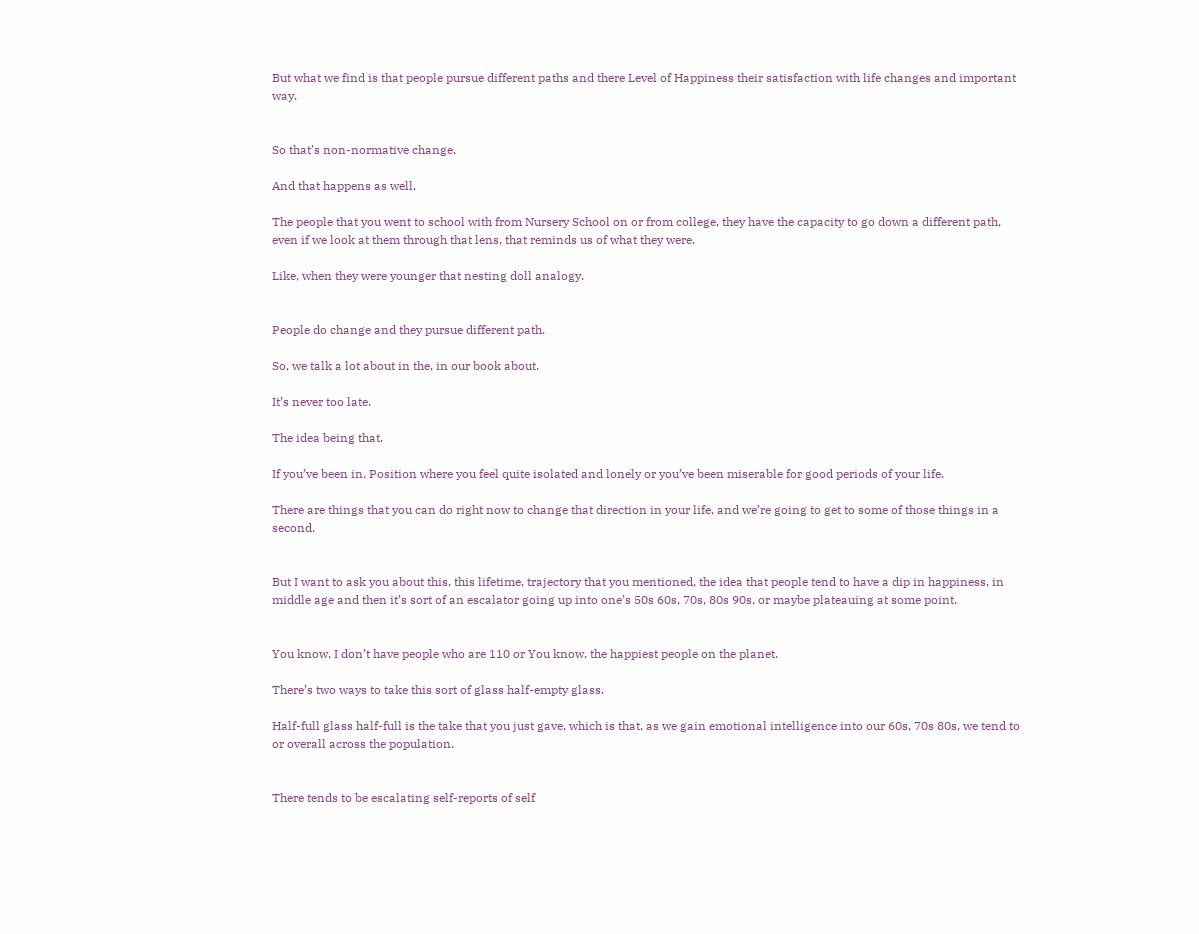But what we find is that people pursue different paths and there Level of Happiness their satisfaction with life changes and important way.


So that’s non-normative change.

And that happens as well.

The people that you went to school with from Nursery School on or from college, they have the capacity to go down a different path, even if we look at them through that lens, that reminds us of what they were.

Like, when they were younger that nesting doll analogy.


People do change and they pursue different path.

So, we talk a lot about in the, in our book about.

It’s never too late.

The idea being that.

If you’ve been in, Position where you feel quite isolated and lonely or you’ve been miserable for good periods of your life.

There are things that you can do right now to change that direction in your life, and we’re going to get to some of those things in a second.


But I want to ask you about this, this lifetime, trajectory that you mentioned, the idea that people tend to have a dip in happiness, in middle age and then it’s sort of an escalator going up into one’s 50s 60s, 70s, 80s 90s, or maybe plateauing at some point.


You know, I don’t have people who are 110 or You know, the happiest people on the planet.

There’s two ways to take this sort of glass half-empty glass.

Half-full glass half-full is the take that you just gave, which is that, as we gain emotional intelligence into our 60s, 70s 80s, we tend to or overall across the population.


There tends to be escalating self-reports of self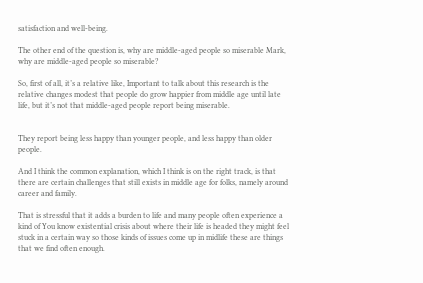satisfaction and well-being.

The other end of the question is, why are middle-aged people so miserable Mark, why are middle-aged people so miserable?

So, first of all, it’s a relative like, Important to talk about this research is the relative changes modest that people do grow happier from middle age until late life, but it’s not that middle-aged people report being miserable.


They report being less happy than younger people, and less happy than older people.

And I think the common explanation, which I think is on the right track, is that there are certain challenges that still exists in middle age for folks, namely around career and family.

That is stressful that it adds a burden to life and many people often experience a kind of You know existential crisis about where their life is headed they might feel stuck in a certain way so those kinds of issues come up in midlife these are things that we find often enough.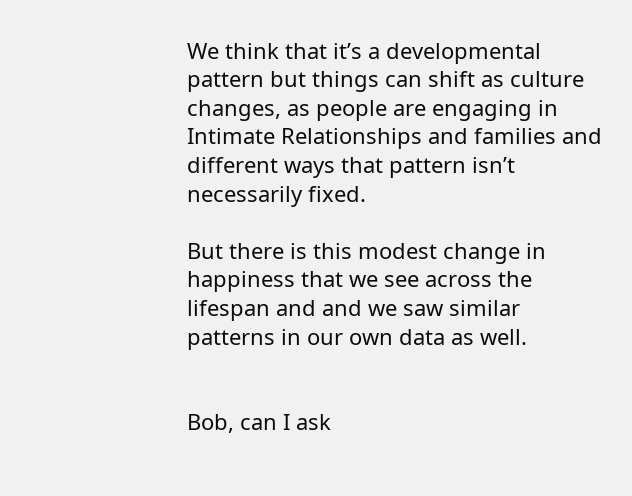We think that it’s a developmental pattern but things can shift as culture changes, as people are engaging in Intimate Relationships and families and different ways that pattern isn’t necessarily fixed.

But there is this modest change in happiness that we see across the lifespan and and we saw similar patterns in our own data as well.


Bob, can I ask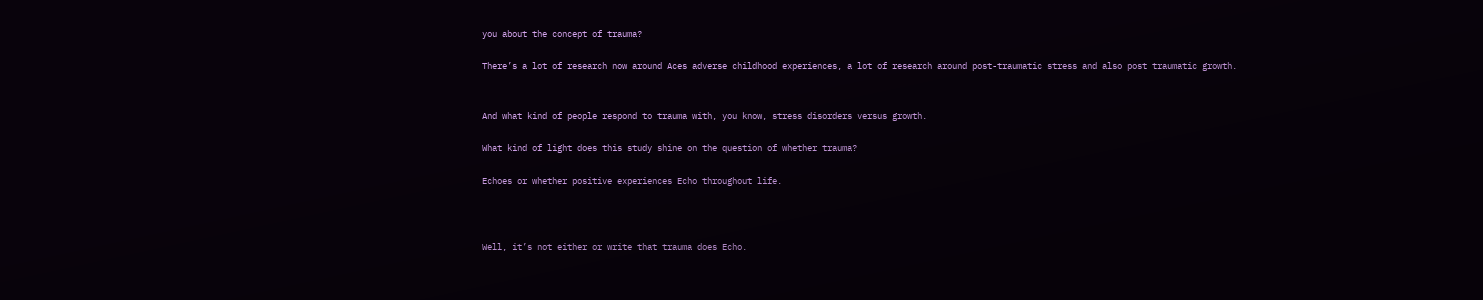you about the concept of trauma?

There’s a lot of research now around Aces adverse childhood experiences, a lot of research around post-traumatic stress and also post traumatic growth.


And what kind of people respond to trauma with, you know, stress disorders versus growth.

What kind of light does this study shine on the question of whether trauma?

Echoes or whether positive experiences Echo throughout life.



Well, it’s not either or write that trauma does Echo.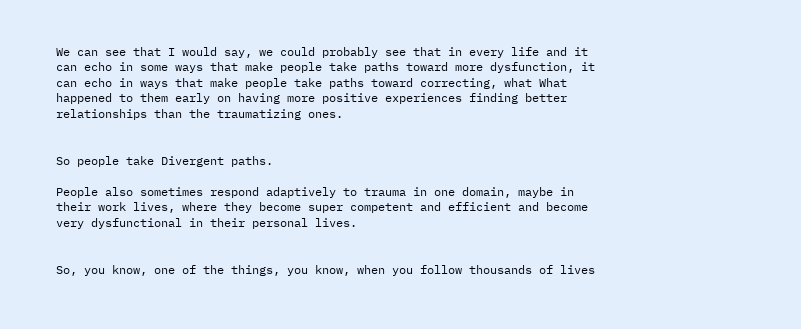We can see that I would say, we could probably see that in every life and it can echo in some ways that make people take paths toward more dysfunction, it can echo in ways that make people take paths toward correcting, what What happened to them early on having more positive experiences finding better relationships than the traumatizing ones.


So people take Divergent paths.

People also sometimes respond adaptively to trauma in one domain, maybe in their work lives, where they become super competent and efficient and become very dysfunctional in their personal lives.


So, you know, one of the things, you know, when you follow thousands of lives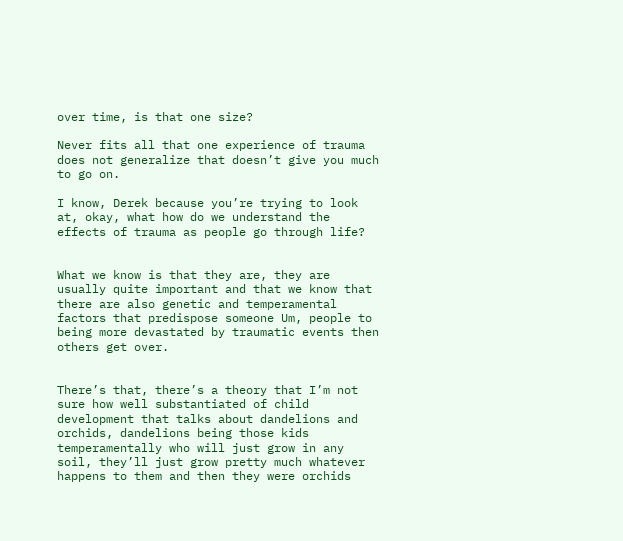over time, is that one size?

Never fits all that one experience of trauma does not generalize that doesn’t give you much to go on.

I know, Derek because you’re trying to look at, okay, what how do we understand the effects of trauma as people go through life?


What we know is that they are, they are usually quite important and that we know that there are also genetic and temperamental factors that predispose someone Um, people to being more devastated by traumatic events then others get over.


There’s that, there’s a theory that I’m not sure how well substantiated of child development that talks about dandelions and orchids, dandelions being those kids temperamentally who will just grow in any soil, they’ll just grow pretty much whatever happens to them and then they were orchids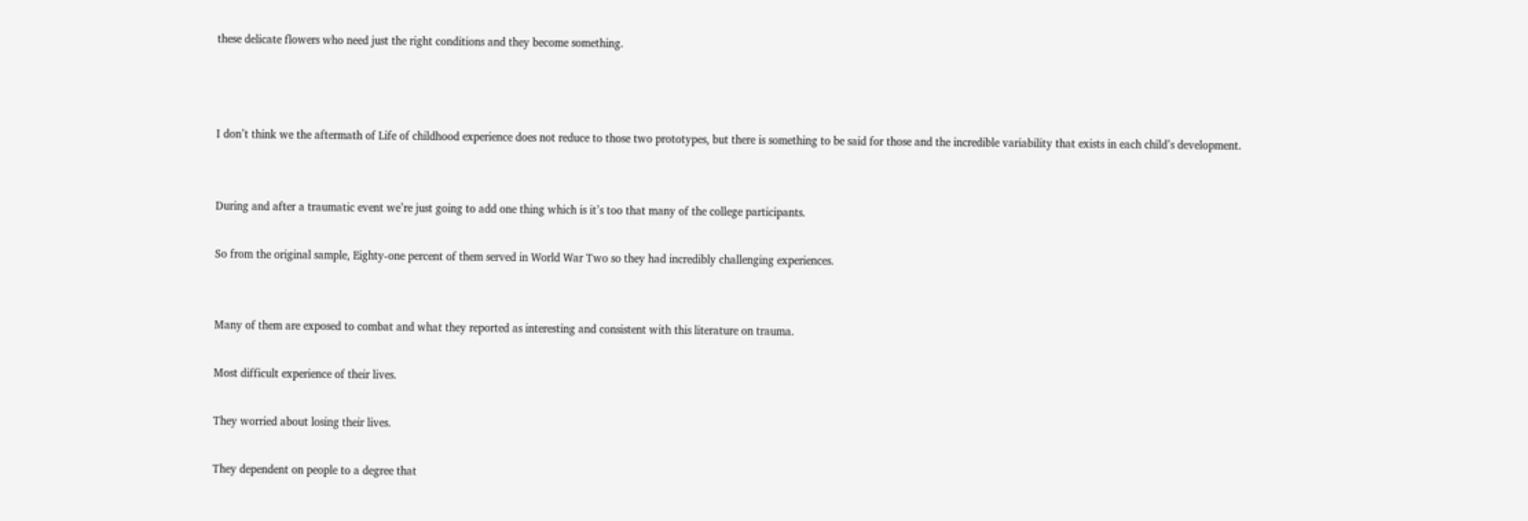these delicate flowers who need just the right conditions and they become something.



I don’t think we the aftermath of Life of childhood experience does not reduce to those two prototypes, but there is something to be said for those and the incredible variability that exists in each child’s development.


During and after a traumatic event we’re just going to add one thing which is it’s too that many of the college participants.

So from the original sample, Eighty-one percent of them served in World War Two so they had incredibly challenging experiences.


Many of them are exposed to combat and what they reported as interesting and consistent with this literature on trauma.

Most difficult experience of their lives.

They worried about losing their lives.

They dependent on people to a degree that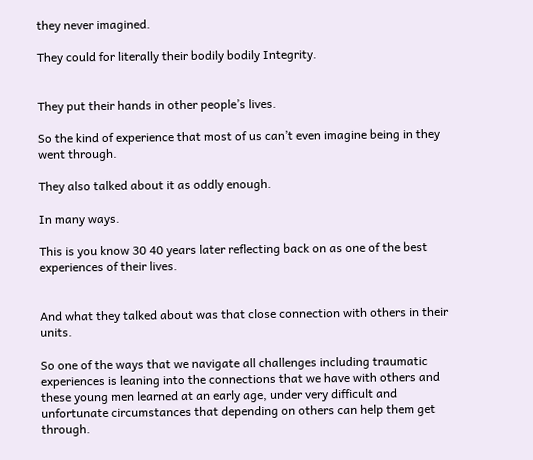they never imagined.

They could for literally their bodily bodily Integrity.


They put their hands in other people’s lives.

So the kind of experience that most of us can’t even imagine being in they went through.

They also talked about it as oddly enough.

In many ways.

This is you know 30 40 years later reflecting back on as one of the best experiences of their lives.


And what they talked about was that close connection with others in their units.

So one of the ways that we navigate all challenges including traumatic experiences is leaning into the connections that we have with others and these young men learned at an early age, under very difficult and unfortunate circumstances that depending on others can help them get through.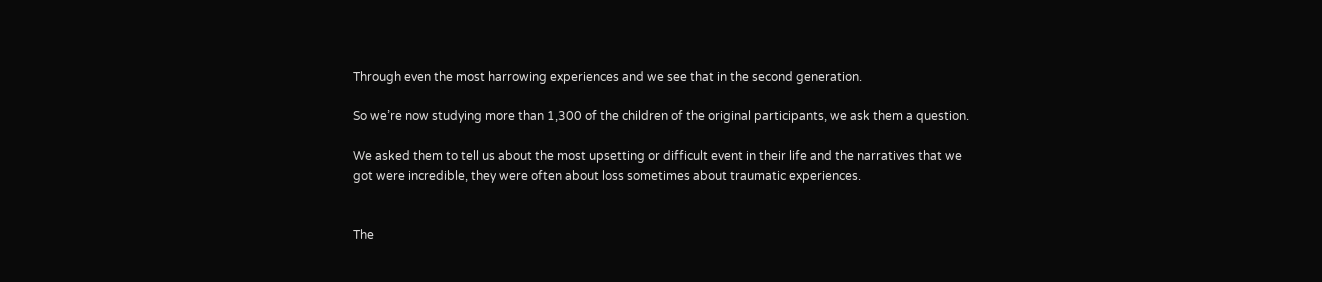Through even the most harrowing experiences and we see that in the second generation.

So we’re now studying more than 1,300 of the children of the original participants, we ask them a question.

We asked them to tell us about the most upsetting or difficult event in their life and the narratives that we got were incredible, they were often about loss sometimes about traumatic experiences.


The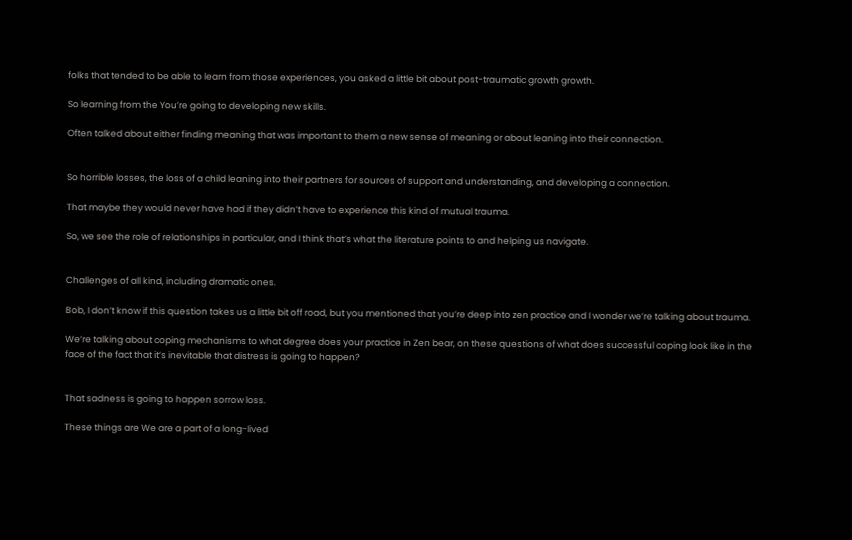folks that tended to be able to learn from those experiences, you asked a little bit about post-traumatic growth growth.

So learning from the You’re going to developing new skills.

Often talked about either finding meaning that was important to them a new sense of meaning or about leaning into their connection.


So horrible losses, the loss of a child leaning into their partners for sources of support and understanding, and developing a connection.

That maybe they would never have had if they didn’t have to experience this kind of mutual trauma.

So, we see the role of relationships in particular, and I think that’s what the literature points to and helping us navigate.


Challenges of all kind, including dramatic ones.

Bob, I don’t know if this question takes us a little bit off road, but you mentioned that you’re deep into zen practice and I wonder we’re talking about trauma.

We’re talking about coping mechanisms to what degree does your practice in Zen bear, on these questions of what does successful coping look like in the face of the fact that it’s inevitable that distress is going to happen?


That sadness is going to happen sorrow loss.

These things are We are a part of a long-lived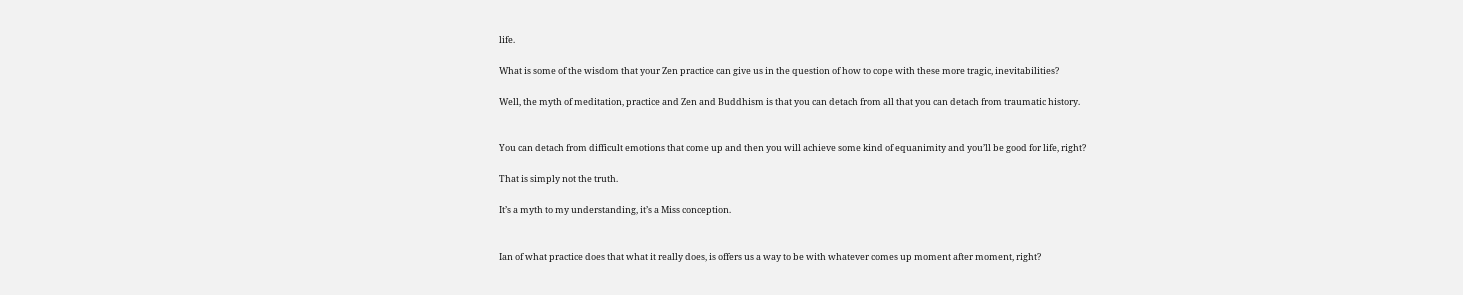life.

What is some of the wisdom that your Zen practice can give us in the question of how to cope with these more tragic, inevitabilities?

Well, the myth of meditation, practice and Zen and Buddhism is that you can detach from all that you can detach from traumatic history.


You can detach from difficult emotions that come up and then you will achieve some kind of equanimity and you’ll be good for life, right?

That is simply not the truth.

It’s a myth to my understanding, it’s a Miss conception.


Ian of what practice does that what it really does, is offers us a way to be with whatever comes up moment after moment, right?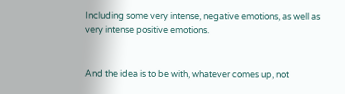Including some very intense, negative emotions, as well as very intense positive emotions.


And the idea is to be with, whatever comes up, not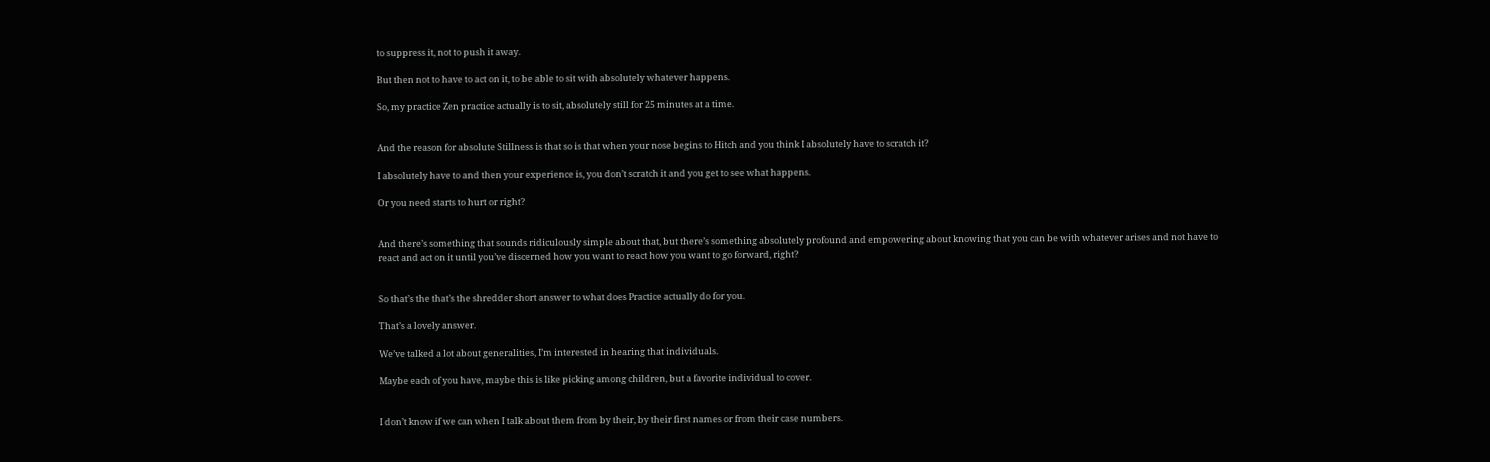to suppress it, not to push it away.

But then not to have to act on it, to be able to sit with absolutely whatever happens.

So, my practice Zen practice actually is to sit, absolutely still for 25 minutes at a time.


And the reason for absolute Stillness is that so is that when your nose begins to Hitch and you think I absolutely have to scratch it?

I absolutely have to and then your experience is, you don’t scratch it and you get to see what happens.

Or you need starts to hurt or right?


And there’s something that sounds ridiculously simple about that, but there’s something absolutely profound and empowering about knowing that you can be with whatever arises and not have to react and act on it until you’ve discerned how you want to react how you want to go forward, right?


So that’s the that’s the shredder short answer to what does Practice actually do for you.

That’s a lovely answer.

We’ve talked a lot about generalities, I’m interested in hearing that individuals.

Maybe each of you have, maybe this is like picking among children, but a favorite individual to cover.


I don’t know if we can when I talk about them from by their, by their first names or from their case numbers.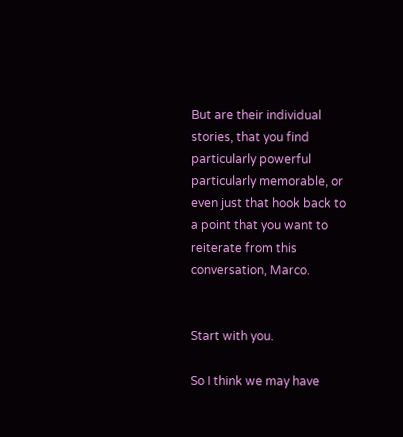But are their individual stories, that you find particularly powerful particularly memorable, or even just that hook back to a point that you want to reiterate from this conversation, Marco.


Start with you.

So I think we may have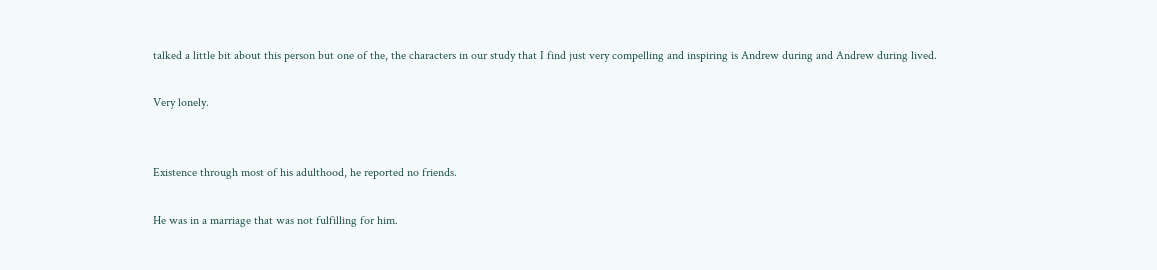talked a little bit about this person but one of the, the characters in our study that I find just very compelling and inspiring is Andrew during and Andrew during lived.

Very lonely.


Existence through most of his adulthood, he reported no friends.

He was in a marriage that was not fulfilling for him.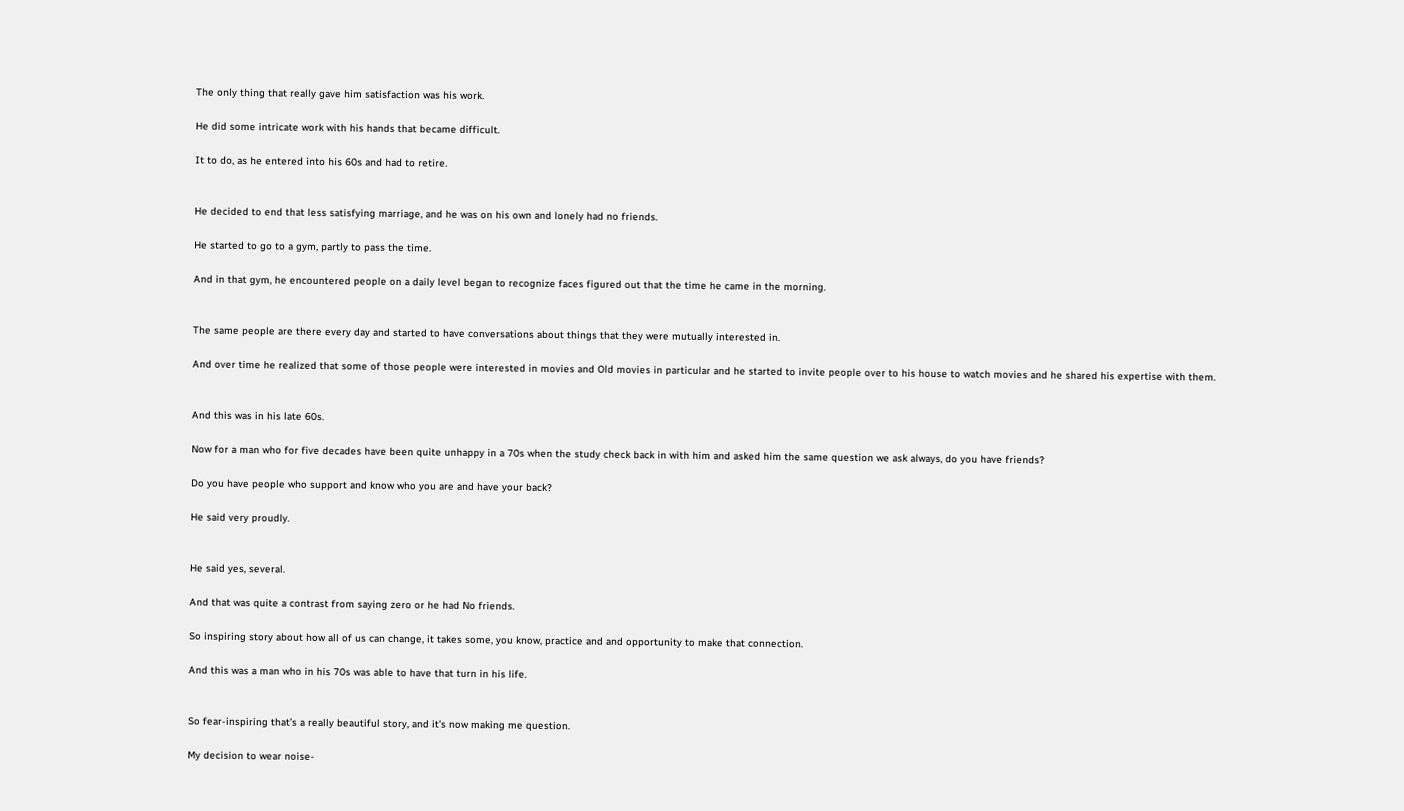The only thing that really gave him satisfaction was his work.

He did some intricate work with his hands that became difficult.

It to do, as he entered into his 60s and had to retire.


He decided to end that less satisfying marriage, and he was on his own and lonely had no friends.

He started to go to a gym, partly to pass the time.

And in that gym, he encountered people on a daily level began to recognize faces figured out that the time he came in the morning.


The same people are there every day and started to have conversations about things that they were mutually interested in.

And over time he realized that some of those people were interested in movies and Old movies in particular and he started to invite people over to his house to watch movies and he shared his expertise with them.


And this was in his late 60s.

Now for a man who for five decades have been quite unhappy in a 70s when the study check back in with him and asked him the same question we ask always, do you have friends?

Do you have people who support and know who you are and have your back?

He said very proudly.


He said yes, several.

And that was quite a contrast from saying zero or he had No friends.

So inspiring story about how all of us can change, it takes some, you know, practice and and opportunity to make that connection.

And this was a man who in his 70s was able to have that turn in his life.


So fear-inspiring that’s a really beautiful story, and it’s now making me question.

My decision to wear noise-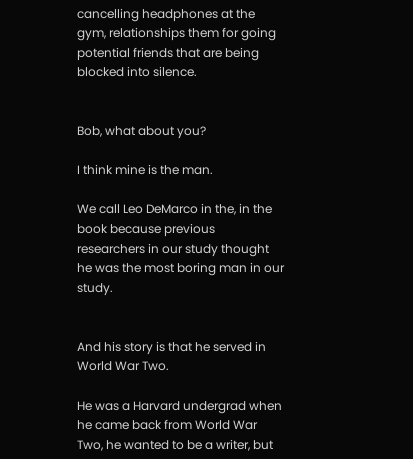cancelling headphones at the gym, relationships them for going potential friends that are being blocked into silence.


Bob, what about you?

I think mine is the man.

We call Leo DeMarco in the, in the book because previous researchers in our study thought he was the most boring man in our study.


And his story is that he served in World War Two.

He was a Harvard undergrad when he came back from World War Two, he wanted to be a writer, but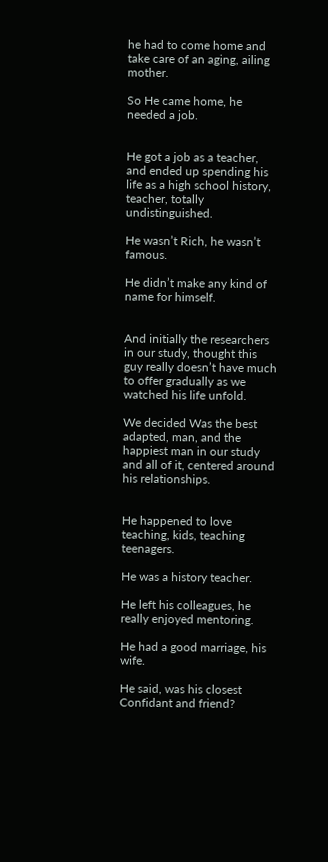he had to come home and take care of an aging, ailing mother.

So He came home, he needed a job.


He got a job as a teacher, and ended up spending his life as a high school history, teacher, totally undistinguished.

He wasn’t Rich, he wasn’t famous.

He didn’t make any kind of name for himself.


And initially the researchers in our study, thought this guy really doesn’t have much to offer gradually as we watched his life unfold.

We decided Was the best adapted, man, and the happiest man in our study and all of it, centered around his relationships.


He happened to love teaching, kids, teaching teenagers.

He was a history teacher.

He left his colleagues, he really enjoyed mentoring.

He had a good marriage, his wife.

He said, was his closest Confidant and friend?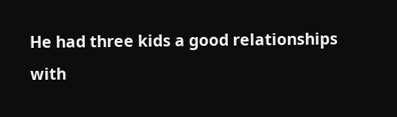He had three kids a good relationships with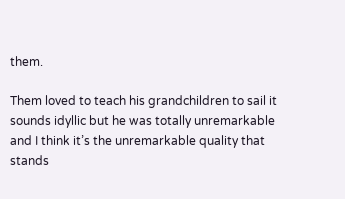them.

Them loved to teach his grandchildren to sail it sounds idyllic but he was totally unremarkable and I think it’s the unremarkable quality that stands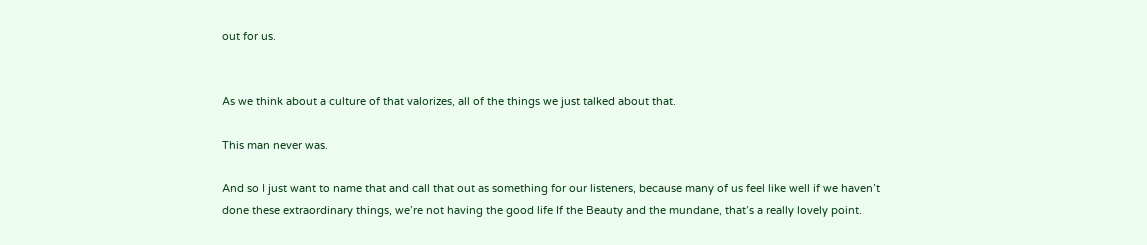out for us.


As we think about a culture of that valorizes, all of the things we just talked about that.

This man never was.

And so I just want to name that and call that out as something for our listeners, because many of us feel like well if we haven’t done these extraordinary things, we’re not having the good life If the Beauty and the mundane, that’s a really lovely point.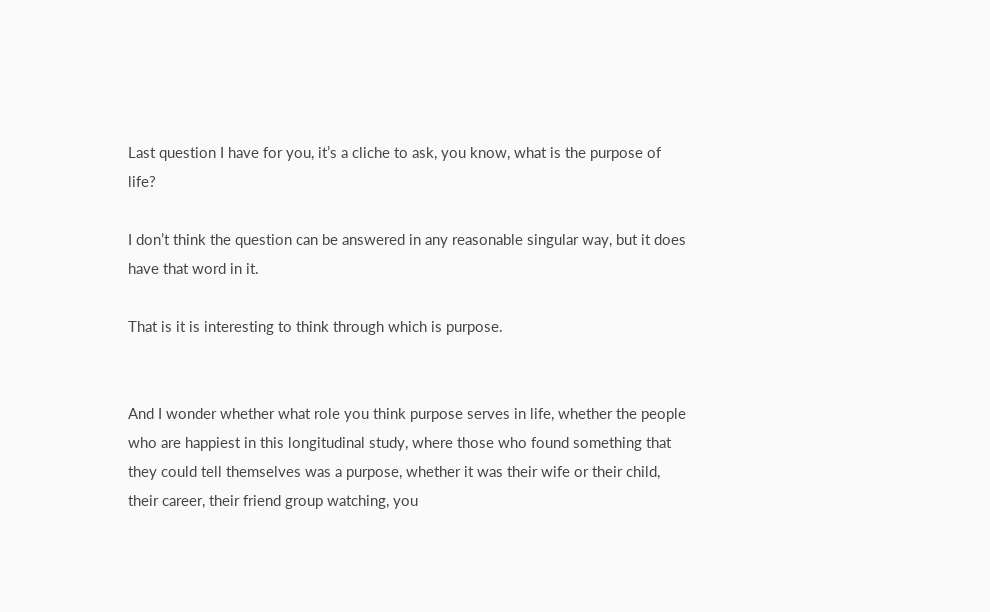Last question I have for you, it’s a cliche to ask, you know, what is the purpose of life?

I don’t think the question can be answered in any reasonable singular way, but it does have that word in it.

That is it is interesting to think through which is purpose.


And I wonder whether what role you think purpose serves in life, whether the people who are happiest in this longitudinal study, where those who found something that they could tell themselves was a purpose, whether it was their wife or their child, their career, their friend group watching, you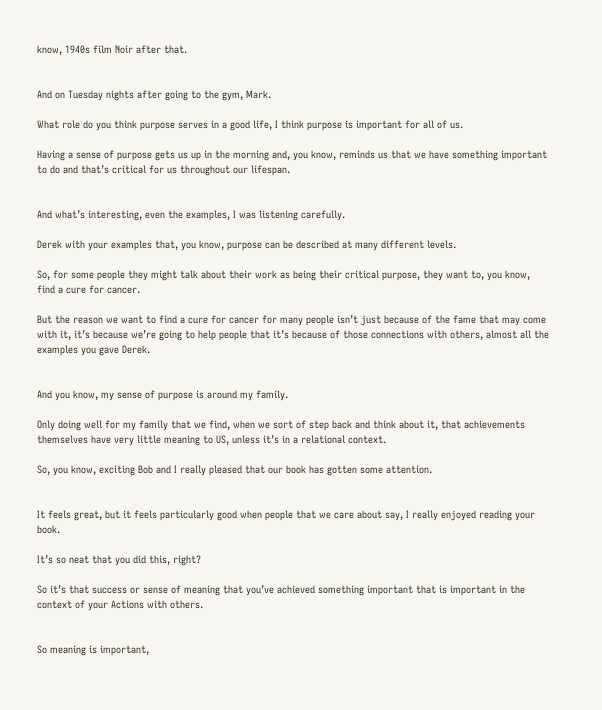know, 1940s film Noir after that.


And on Tuesday nights after going to the gym, Mark.

What role do you think purpose serves in a good life, I think purpose is important for all of us.

Having a sense of purpose gets us up in the morning and, you know, reminds us that we have something important to do and that’s critical for us throughout our lifespan.


And what’s interesting, even the examples, I was listening carefully.

Derek with your examples that, you know, purpose can be described at many different levels.

So, for some people they might talk about their work as being their critical purpose, they want to, you know, find a cure for cancer.

But the reason we want to find a cure for cancer for many people isn’t just because of the fame that may come with it, it’s because we’re going to help people that it’s because of those connections with others, almost all the examples you gave Derek.


And you know, my sense of purpose is around my family.

Only doing well for my family that we find, when we sort of step back and think about it, that achievements themselves have very little meaning to US, unless it’s in a relational context.

So, you know, exciting Bob and I really pleased that our book has gotten some attention.


It feels great, but it feels particularly good when people that we care about say, I really enjoyed reading your book.

It’s so neat that you did this, right?

So it’s that success or sense of meaning that you’ve achieved something important that is important in the context of your Actions with others.


So meaning is important,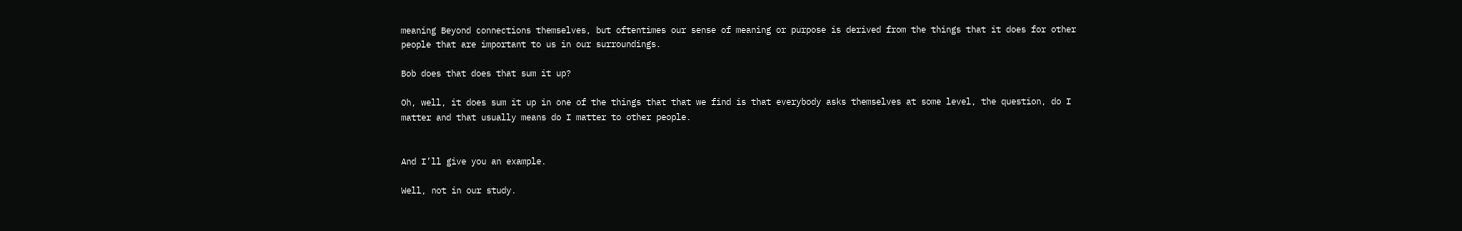meaning Beyond connections themselves, but oftentimes our sense of meaning or purpose is derived from the things that it does for other people that are important to us in our surroundings.

Bob does that does that sum it up?

Oh, well, it does sum it up in one of the things that that we find is that everybody asks themselves at some level, the question, do I matter and that usually means do I matter to other people.


And I’ll give you an example.

Well, not in our study.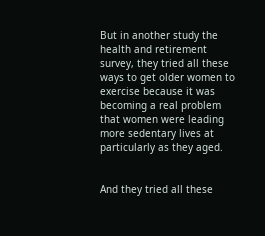But in another study the health and retirement survey, they tried all these ways to get older women to exercise because it was becoming a real problem that women were leading more sedentary lives at particularly as they aged.


And they tried all these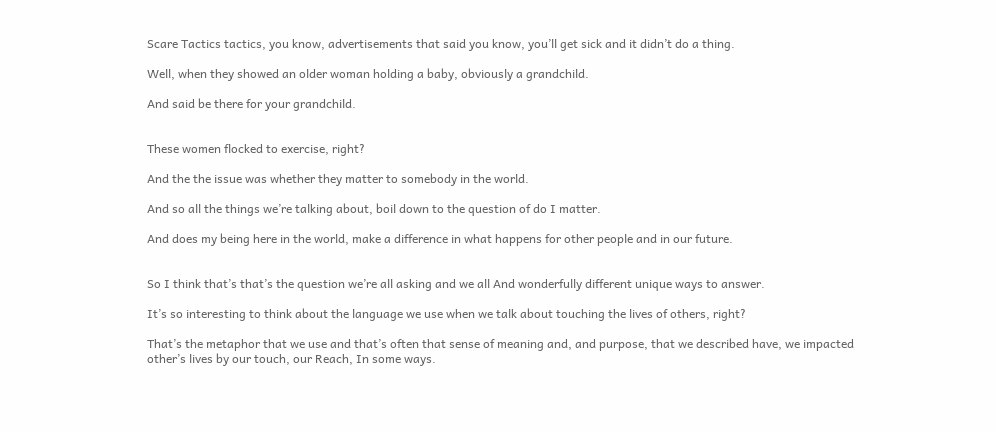Scare Tactics tactics, you know, advertisements that said you know, you’ll get sick and it didn’t do a thing.

Well, when they showed an older woman holding a baby, obviously a grandchild.

And said be there for your grandchild.


These women flocked to exercise, right?

And the the issue was whether they matter to somebody in the world.

And so all the things we’re talking about, boil down to the question of do I matter.

And does my being here in the world, make a difference in what happens for other people and in our future.


So I think that’s that’s the question we’re all asking and we all And wonderfully different unique ways to answer.

It’s so interesting to think about the language we use when we talk about touching the lives of others, right?

That’s the metaphor that we use and that’s often that sense of meaning and, and purpose, that we described have, we impacted other’s lives by our touch, our Reach, In some ways.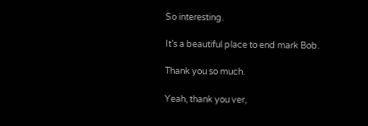So interesting.

It’s a beautiful place to end mark Bob.

Thank you so much.

Yeah, thank you ver,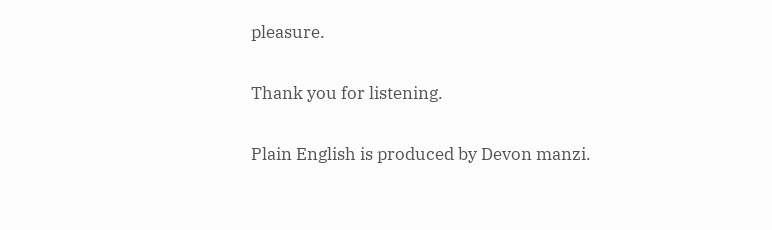pleasure.

Thank you for listening.

Plain English is produced by Devon manzi.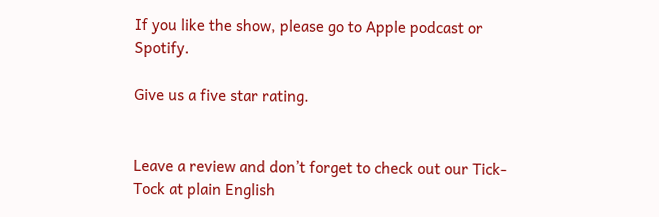If you like the show, please go to Apple podcast or Spotify.

Give us a five star rating.


Leave a review and don’t forget to check out our Tick-Tock at plain English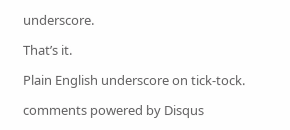underscore.

That’s it.

Plain English underscore on tick-tock.

comments powered by Disqus